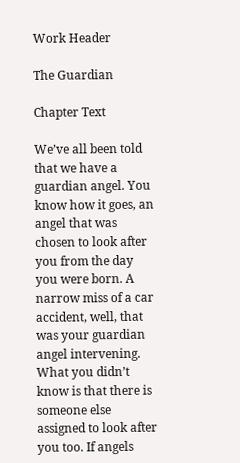Work Header

The Guardian

Chapter Text

We’ve all been told that we have a guardian angel. You know how it goes, an angel that was chosen to look after you from the day you were born. A narrow miss of a car accident, well, that was your guardian angel intervening. What you didn’t know is that there is someone else assigned to look after you too. If angels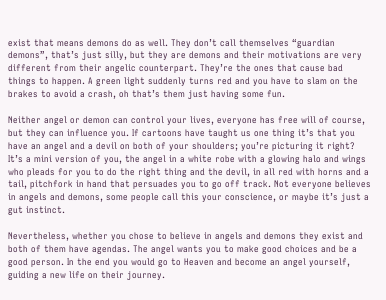exist that means demons do as well. They don’t call themselves “guardian demons”, that’s just silly, but they are demons and their motivations are very different from their angelic counterpart. They’re the ones that cause bad things to happen. A green light suddenly turns red and you have to slam on the brakes to avoid a crash, oh that’s them just having some fun.

Neither angel or demon can control your lives, everyone has free will of course, but they can influence you. If cartoons have taught us one thing it’s that you have an angel and a devil on both of your shoulders; you’re picturing it right? It’s a mini version of you, the angel in a white robe with a glowing halo and wings who pleads for you to do the right thing and the devil, in all red with horns and a tail, pitchfork in hand that persuades you to go off track. Not everyone believes in angels and demons, some people call this your conscience, or maybe it’s just a gut instinct.

Nevertheless, whether you chose to believe in angels and demons they exist and both of them have agendas. The angel wants you to make good choices and be a good person. In the end you would go to Heaven and become an angel yourself, guiding a new life on their journey.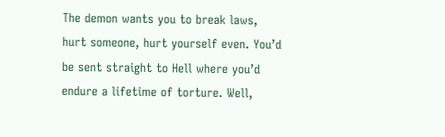The demon wants you to break laws, hurt someone, hurt yourself even. You’d be sent straight to Hell where you’d endure a lifetime of torture. Well,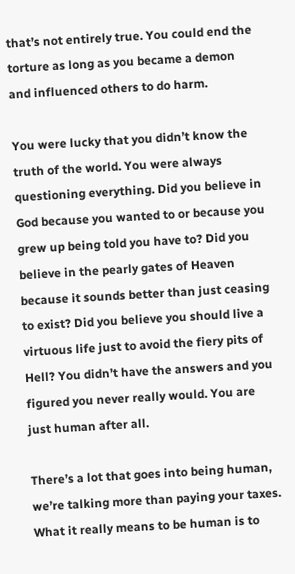that’s not entirely true. You could end the torture as long as you became a demon and influenced others to do harm.

You were lucky that you didn’t know the truth of the world. You were always questioning everything. Did you believe in God because you wanted to or because you grew up being told you have to? Did you believe in the pearly gates of Heaven because it sounds better than just ceasing to exist? Did you believe you should live a virtuous life just to avoid the fiery pits of Hell? You didn’t have the answers and you figured you never really would. You are just human after all.

There’s a lot that goes into being human, we’re talking more than paying your taxes. What it really means to be human is to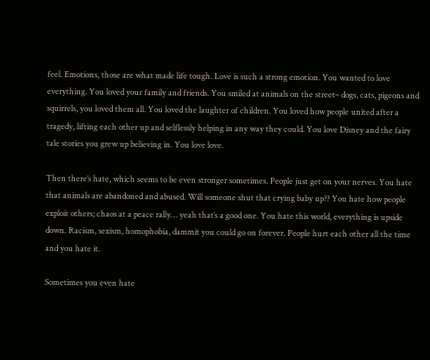feel. Emotions, those are what made life tough. Love is such a strong emotion. You wanted to love everything. You loved your family and friends. You smiled at animals on the street– dogs, cats, pigeons and squirrels, you loved them all. You loved the laughter of children. You loved how people united after a tragedy, lifting each other up and selflessly helping in any way they could. You love Disney and the fairy tale stories you grew up believing in. You love love.

Then there’s hate, which seems to be even stronger sometimes. People just get on your nerves. You hate that animals are abandoned and abused. Will someone shut that crying baby up?? You hate how people exploit others; chaos at a peace rally… yeah that’s a good one. You hate this world, everything is upside down. Racism, sexism, homophobia, dammit you could go on forever. People hurt each other all the time and you hate it.

Sometimes you even hate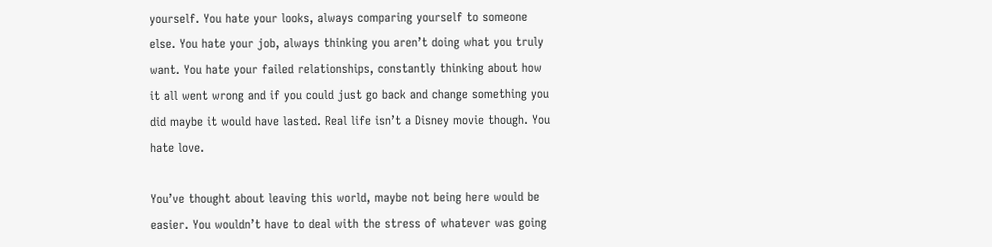yourself. You hate your looks, always comparing yourself to someone else. You hate your job, always thinking you aren’t doing what you truly want. You hate your failed relationships, constantly thinking about how it all went wrong and if you could just go back and change something you did maybe it would have lasted. Real life isn’t a Disney movie though. You hate love.

You’ve thought about leaving this world, maybe not being here would be easier. You wouldn’t have to deal with the stress of whatever was going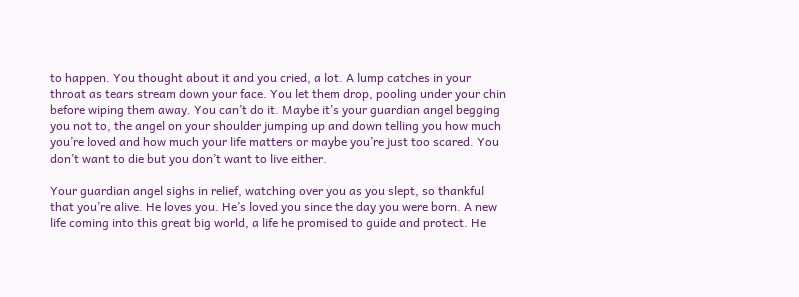to happen. You thought about it and you cried, a lot. A lump catches in your throat as tears stream down your face. You let them drop, pooling under your chin before wiping them away. You can’t do it. Maybe it’s your guardian angel begging you not to, the angel on your shoulder jumping up and down telling you how much you’re loved and how much your life matters or maybe you’re just too scared. You don’t want to die but you don’t want to live either.

Your guardian angel sighs in relief, watching over you as you slept, so thankful that you’re alive. He loves you. He’s loved you since the day you were born. A new life coming into this great big world, a life he promised to guide and protect. He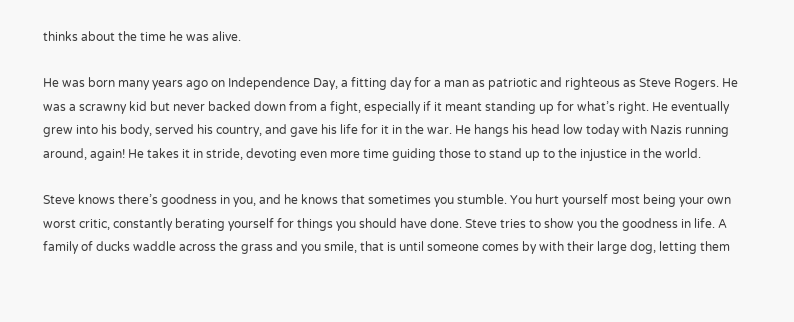thinks about the time he was alive.

He was born many years ago on Independence Day, a fitting day for a man as patriotic and righteous as Steve Rogers. He was a scrawny kid but never backed down from a fight, especially if it meant standing up for what’s right. He eventually grew into his body, served his country, and gave his life for it in the war. He hangs his head low today with Nazis running around, again! He takes it in stride, devoting even more time guiding those to stand up to the injustice in the world.

Steve knows there’s goodness in you, and he knows that sometimes you stumble. You hurt yourself most being your own worst critic, constantly berating yourself for things you should have done. Steve tries to show you the goodness in life. A family of ducks waddle across the grass and you smile, that is until someone comes by with their large dog, letting them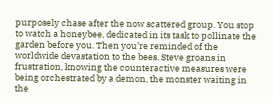purposely chase after the now scattered group. You stop to watch a honeybee, dedicated in its task to pollinate the garden before you. Then you’re reminded of the worldwide devastation to the bees. Steve groans in frustration, knowing the counteractive measures were being orchestrated by a demon, the monster waiting in the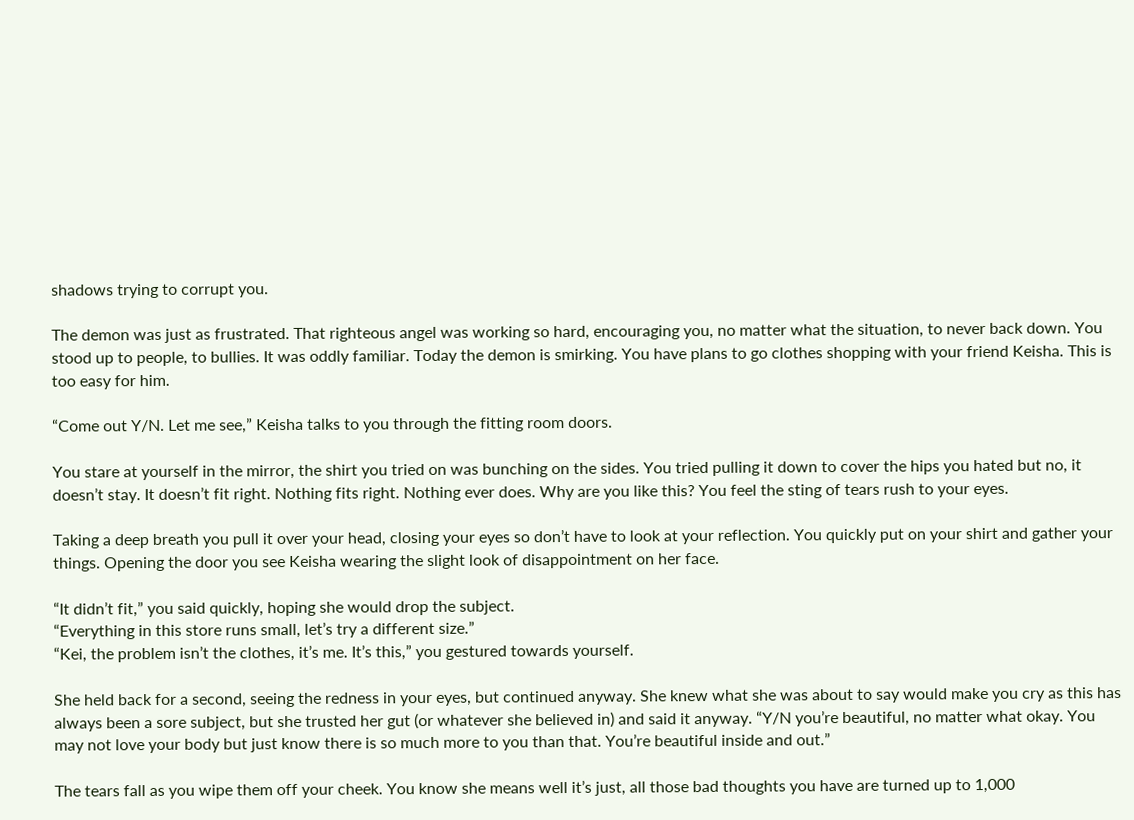shadows trying to corrupt you.

The demon was just as frustrated. That righteous angel was working so hard, encouraging you, no matter what the situation, to never back down. You stood up to people, to bullies. It was oddly familiar. Today the demon is smirking. You have plans to go clothes shopping with your friend Keisha. This is too easy for him.

“Come out Y/N. Let me see,” Keisha talks to you through the fitting room doors.

You stare at yourself in the mirror, the shirt you tried on was bunching on the sides. You tried pulling it down to cover the hips you hated but no, it doesn’t stay. It doesn’t fit right. Nothing fits right. Nothing ever does. Why are you like this? You feel the sting of tears rush to your eyes.

Taking a deep breath you pull it over your head, closing your eyes so don’t have to look at your reflection. You quickly put on your shirt and gather your things. Opening the door you see Keisha wearing the slight look of disappointment on her face.

“It didn’t fit,” you said quickly, hoping she would drop the subject.
“Everything in this store runs small, let’s try a different size.”
“Kei, the problem isn’t the clothes, it’s me. It’s this,” you gestured towards yourself.

She held back for a second, seeing the redness in your eyes, but continued anyway. She knew what she was about to say would make you cry as this has always been a sore subject, but she trusted her gut (or whatever she believed in) and said it anyway. “Y/N you’re beautiful, no matter what okay. You may not love your body but just know there is so much more to you than that. You’re beautiful inside and out.”

The tears fall as you wipe them off your cheek. You know she means well it’s just, all those bad thoughts you have are turned up to 1,000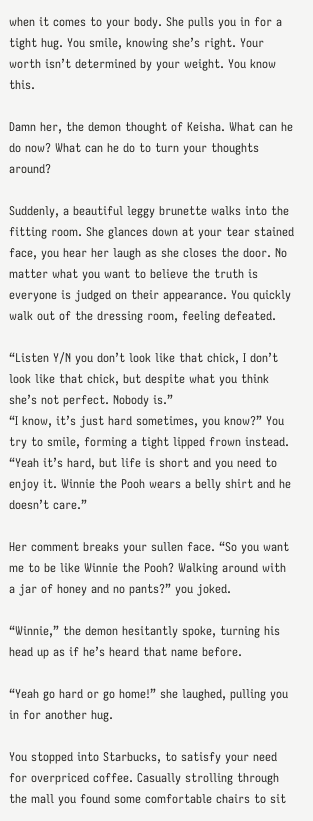when it comes to your body. She pulls you in for a tight hug. You smile, knowing she’s right. Your worth isn’t determined by your weight. You know this.

Damn her, the demon thought of Keisha. What can he do now? What can he do to turn your thoughts around?

Suddenly, a beautiful leggy brunette walks into the fitting room. She glances down at your tear stained face, you hear her laugh as she closes the door. No matter what you want to believe the truth is everyone is judged on their appearance. You quickly walk out of the dressing room, feeling defeated.

“Listen Y/N you don’t look like that chick, I don’t look like that chick, but despite what you think she’s not perfect. Nobody is.”
“I know, it’s just hard sometimes, you know?” You try to smile, forming a tight lipped frown instead.
“Yeah it’s hard, but life is short and you need to enjoy it. Winnie the Pooh wears a belly shirt and he doesn’t care.”

Her comment breaks your sullen face. “So you want me to be like Winnie the Pooh? Walking around with a jar of honey and no pants?” you joked.

“Winnie,” the demon hesitantly spoke, turning his head up as if he’s heard that name before.

“Yeah go hard or go home!” she laughed, pulling you in for another hug.

You stopped into Starbucks, to satisfy your need for overpriced coffee. Casually strolling through the mall you found some comfortable chairs to sit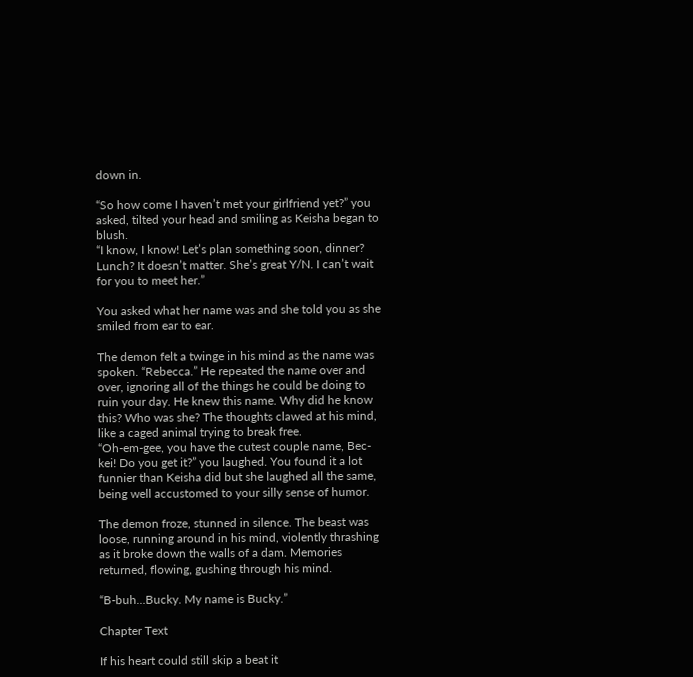down in.

“So how come I haven’t met your girlfriend yet?” you asked, tilted your head and smiling as Keisha began to blush.
“I know, I know! Let’s plan something soon, dinner? Lunch? It doesn’t matter. She’s great Y/N. I can’t wait for you to meet her.”

You asked what her name was and she told you as she smiled from ear to ear.

The demon felt a twinge in his mind as the name was spoken. “Rebecca.” He repeated the name over and over, ignoring all of the things he could be doing to ruin your day. He knew this name. Why did he know this? Who was she? The thoughts clawed at his mind, like a caged animal trying to break free.
“Oh-em-gee, you have the cutest couple name, Bec-kei! Do you get it?” you laughed. You found it a lot funnier than Keisha did but she laughed all the same, being well accustomed to your silly sense of humor.

The demon froze, stunned in silence. The beast was loose, running around in his mind, violently thrashing as it broke down the walls of a dam. Memories returned, flowing, gushing through his mind.

“B-buh…Bucky. My name is Bucky.”

Chapter Text

If his heart could still skip a beat it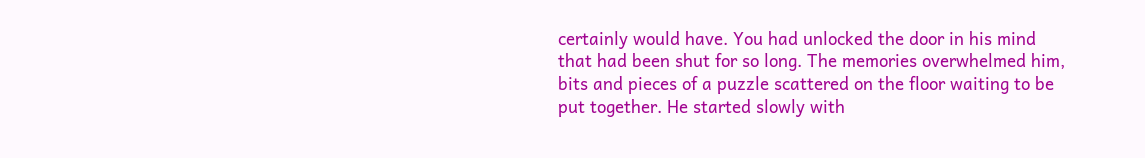certainly would have. You had unlocked the door in his mind that had been shut for so long. The memories overwhelmed him, bits and pieces of a puzzle scattered on the floor waiting to be put together. He started slowly with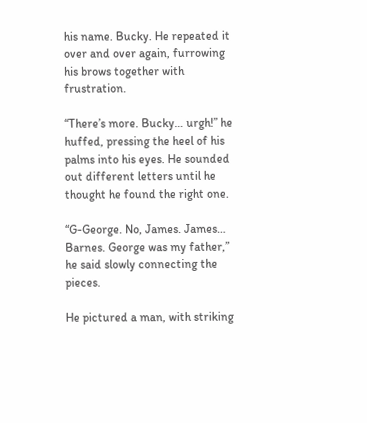his name. Bucky. He repeated it over and over again, furrowing his brows together with frustration.

“There’s more. Bucky… urgh!” he huffed, pressing the heel of his palms into his eyes. He sounded out different letters until he thought he found the right one.

“G-George. No, James. James… Barnes. George was my father,” he said slowly connecting the pieces.

He pictured a man, with striking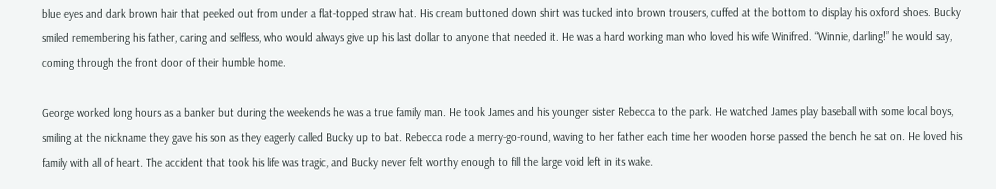blue eyes and dark brown hair that peeked out from under a flat-topped straw hat. His cream buttoned down shirt was tucked into brown trousers, cuffed at the bottom to display his oxford shoes. Bucky smiled remembering his father, caring and selfless, who would always give up his last dollar to anyone that needed it. He was a hard working man who loved his wife Winifred. “Winnie, darling!” he would say, coming through the front door of their humble home.

George worked long hours as a banker but during the weekends he was a true family man. He took James and his younger sister Rebecca to the park. He watched James play baseball with some local boys, smiling at the nickname they gave his son as they eagerly called Bucky up to bat. Rebecca rode a merry-go-round, waving to her father each time her wooden horse passed the bench he sat on. He loved his family with all of heart. The accident that took his life was tragic, and Bucky never felt worthy enough to fill the large void left in its wake.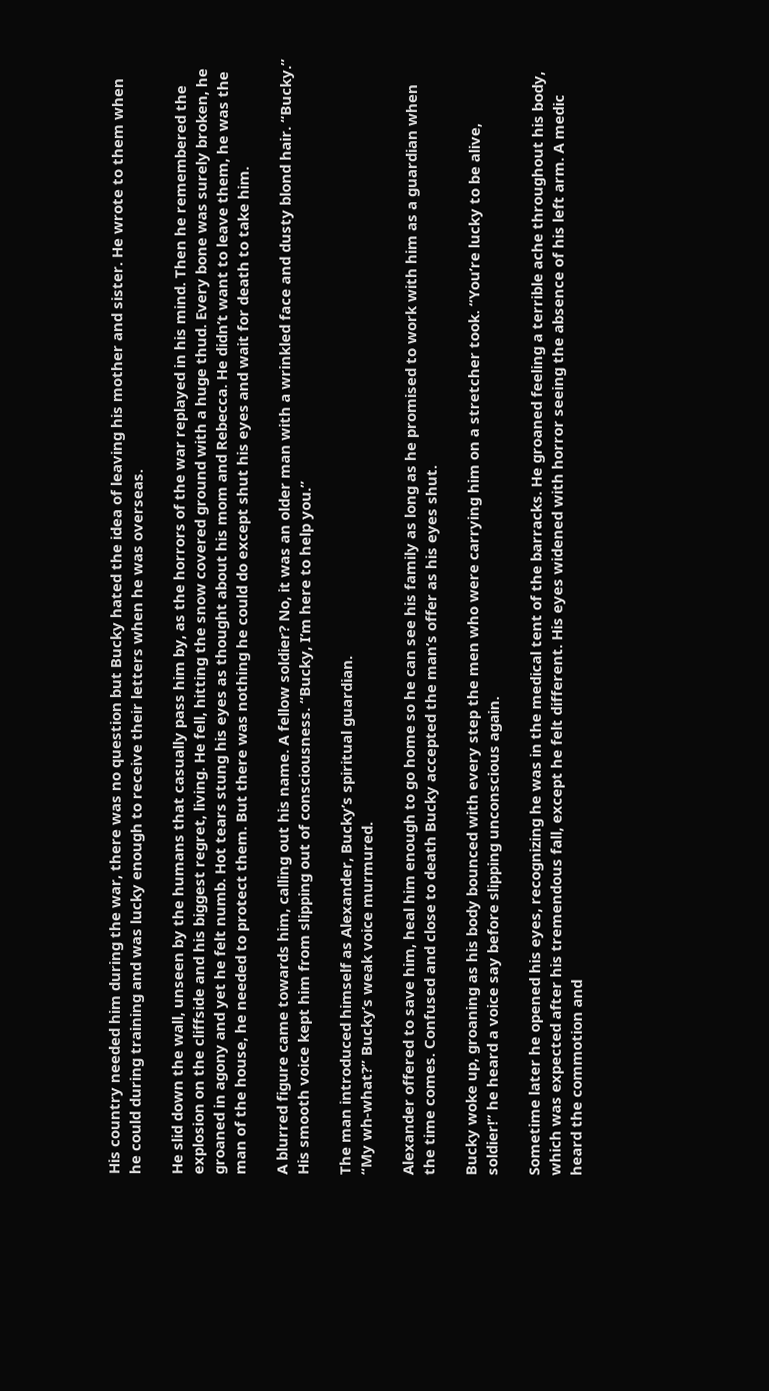His country needed him during the war, there was no question but Bucky hated the idea of leaving his mother and sister. He wrote to them when he could during training and was lucky enough to receive their letters when he was overseas.

He slid down the wall, unseen by the humans that casually pass him by, as the horrors of the war replayed in his mind. Then he remembered the explosion on the cliffside and his biggest regret, living. He fell, hitting the snow covered ground with a huge thud. Every bone was surely broken, he groaned in agony and yet he felt numb. Hot tears stung his eyes as thought about his mom and Rebecca. He didn’t want to leave them, he was the man of the house, he needed to protect them. But there was nothing he could do except shut his eyes and wait for death to take him.

A blurred figure came towards him, calling out his name. A fellow soldier? No, it was an older man with a wrinkled face and dusty blond hair. “Bucky.” His smooth voice kept him from slipping out of consciousness. “Bucky, I’m here to help you.”

The man introduced himself as Alexander, Bucky’s spiritual guardian.
“My wh-what?” Bucky’s weak voice murmured.

Alexander offered to save him, heal him enough to go home so he can see his family as long as he promised to work with him as a guardian when the time comes. Confused and close to death Bucky accepted the man’s offer as his eyes shut.

Bucky woke up, groaning as his body bounced with every step the men who were carrying him on a stretcher took. “You’re lucky to be alive, soldier!” he heard a voice say before slipping unconscious again.

Sometime later he opened his eyes, recognizing he was in the medical tent of the barracks. He groaned feeling a terrible ache throughout his body, which was expected after his tremendous fall, except he felt different. His eyes widened with horror seeing the absence of his left arm. A medic heard the commotion and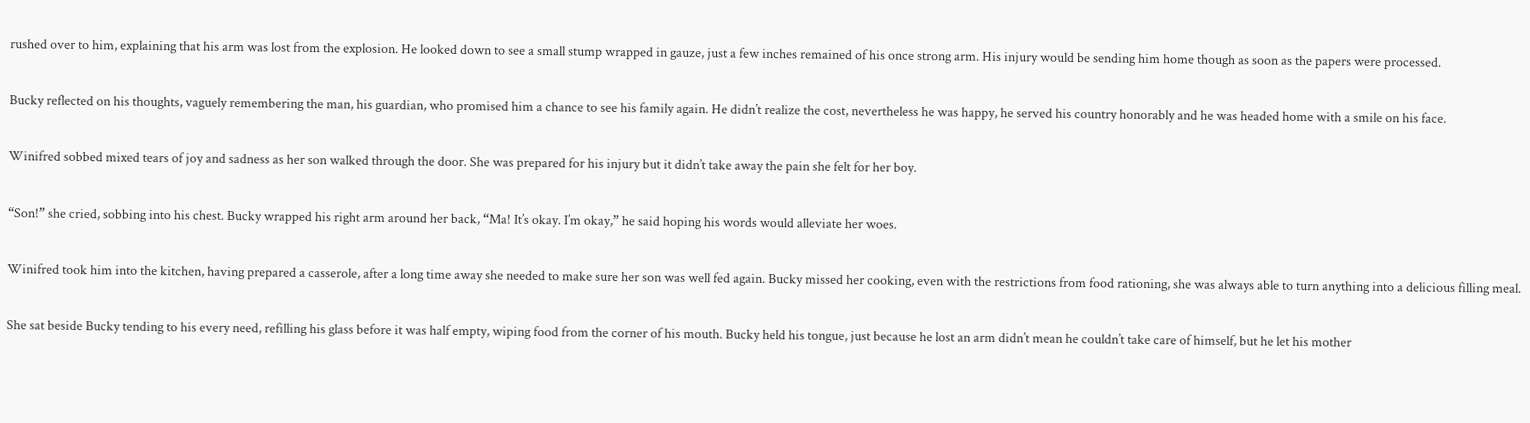rushed over to him, explaining that his arm was lost from the explosion. He looked down to see a small stump wrapped in gauze, just a few inches remained of his once strong arm. His injury would be sending him home though as soon as the papers were processed.

Bucky reflected on his thoughts, vaguely remembering the man, his guardian, who promised him a chance to see his family again. He didn’t realize the cost, nevertheless he was happy, he served his country honorably and he was headed home with a smile on his face.

Winifred sobbed mixed tears of joy and sadness as her son walked through the door. She was prepared for his injury but it didn’t take away the pain she felt for her boy.

“Son!” she cried, sobbing into his chest. Bucky wrapped his right arm around her back, “Ma! It’s okay. I’m okay,” he said hoping his words would alleviate her woes.

Winifred took him into the kitchen, having prepared a casserole, after a long time away she needed to make sure her son was well fed again. Bucky missed her cooking, even with the restrictions from food rationing, she was always able to turn anything into a delicious filling meal.

She sat beside Bucky tending to his every need, refilling his glass before it was half empty, wiping food from the corner of his mouth. Bucky held his tongue, just because he lost an arm didn’t mean he couldn’t take care of himself, but he let his mother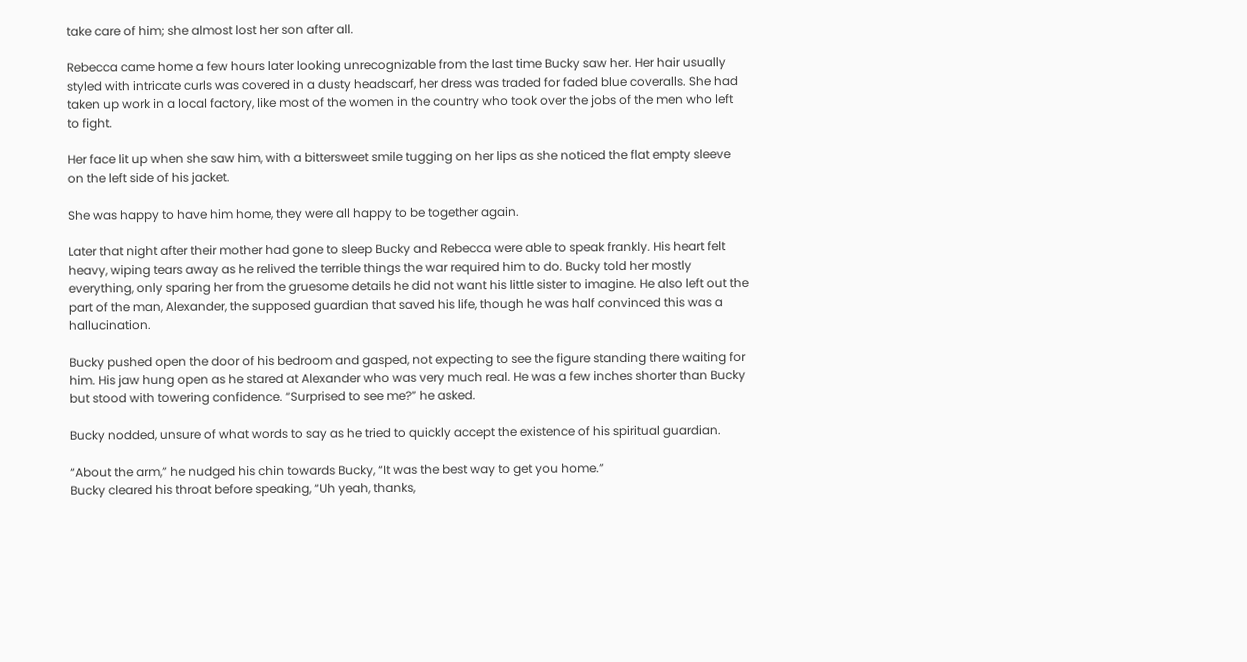take care of him; she almost lost her son after all.

Rebecca came home a few hours later looking unrecognizable from the last time Bucky saw her. Her hair usually styled with intricate curls was covered in a dusty headscarf, her dress was traded for faded blue coveralls. She had taken up work in a local factory, like most of the women in the country who took over the jobs of the men who left to fight.

Her face lit up when she saw him, with a bittersweet smile tugging on her lips as she noticed the flat empty sleeve on the left side of his jacket.

She was happy to have him home, they were all happy to be together again.

Later that night after their mother had gone to sleep Bucky and Rebecca were able to speak frankly. His heart felt heavy, wiping tears away as he relived the terrible things the war required him to do. Bucky told her mostly everything, only sparing her from the gruesome details he did not want his little sister to imagine. He also left out the part of the man, Alexander, the supposed guardian that saved his life, though he was half convinced this was a hallucination.

Bucky pushed open the door of his bedroom and gasped, not expecting to see the figure standing there waiting for him. His jaw hung open as he stared at Alexander who was very much real. He was a few inches shorter than Bucky but stood with towering confidence. “Surprised to see me?” he asked.

Bucky nodded, unsure of what words to say as he tried to quickly accept the existence of his spiritual guardian.

“About the arm,” he nudged his chin towards Bucky, “It was the best way to get you home.”
Bucky cleared his throat before speaking, “Uh yeah, thanks,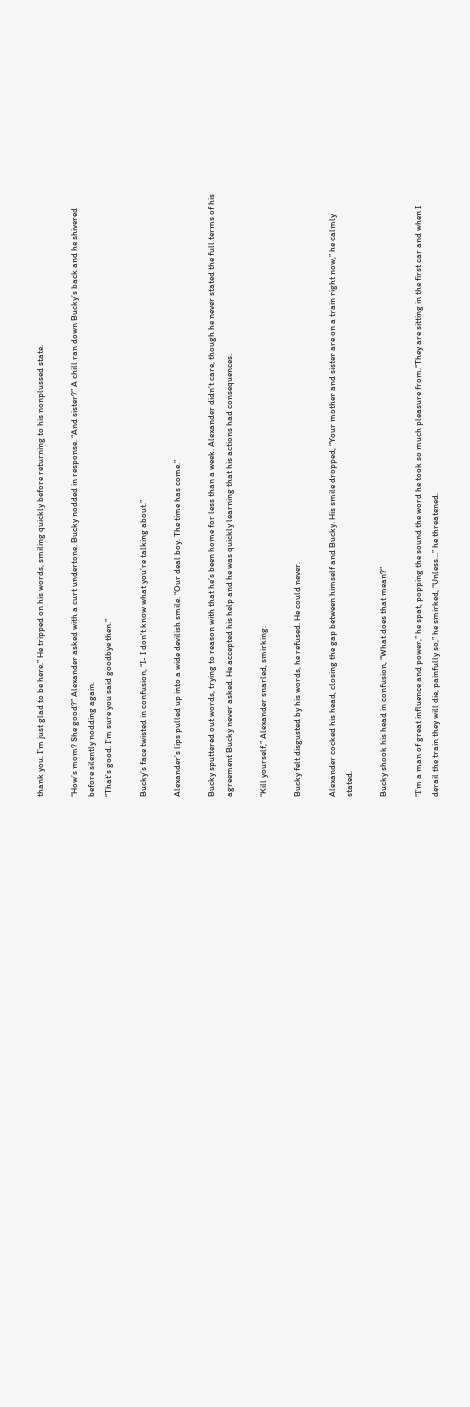thank you. I’m just glad to be here.” He tripped on his words, smiling quickly before returning to his nonplussed state.

“How’s mom? She good?” Alexander asked with a curt undertone. Bucky nodded in response. “And sister?” A chill ran down Bucky’s back and he shivered before silently nodding again.
“That’s good. I’m sure you said goodbye then.”

Bucky’s face twisted in confusion, “I- I don’t know what you’re talking about.”

Alexander’s lips pulled up into a wide devilish smile. “Our deal boy. The time has come.”

Bucky sputtered out words, trying to reason with that he’s been home for less than a week. Alexander didn’t care, though he never stated the full terms of his agreement Bucky never asked. He accepted his help and he was quickly learning that his actions had consequences.

“Kill yourself,” Alexander snarled, smirking.

Bucky felt disgusted by his words, he refused. He could never.

Alexander cocked his head, closing the gap between himself and Bucky. His smile dropped, “Your mother and sister are on a train right now,” he calmly stated.

Bucky shook his head in confusion, “What does that mean?”

“I’m a man of great influence and power,” he spat, popping the sound the word he took so much pleasure from.“They are sitting in the first car and when I derail the train they will die, painfully so,” he smirked, “Unless…” he threatened.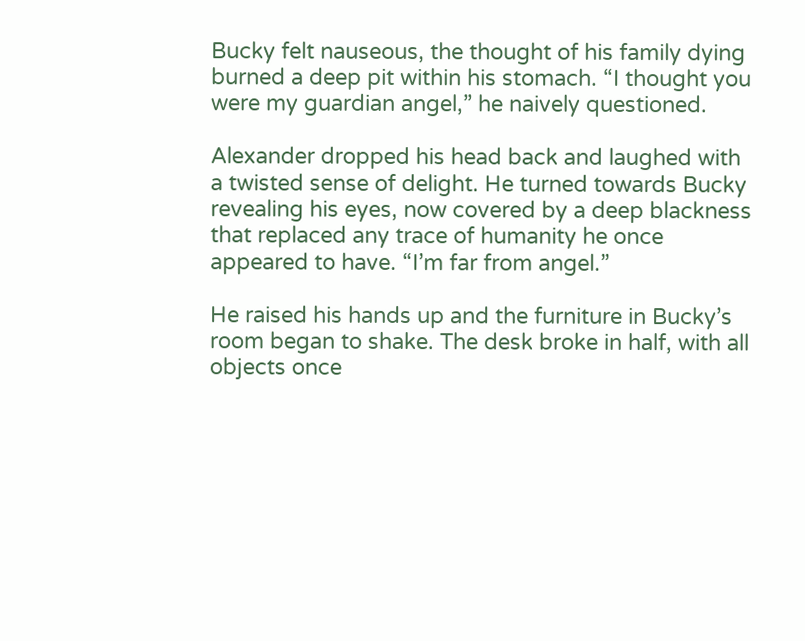Bucky felt nauseous, the thought of his family dying burned a deep pit within his stomach. “I thought you were my guardian angel,” he naively questioned.

Alexander dropped his head back and laughed with a twisted sense of delight. He turned towards Bucky revealing his eyes, now covered by a deep blackness that replaced any trace of humanity he once appeared to have. “I’m far from angel.”

He raised his hands up and the furniture in Bucky’s room began to shake. The desk broke in half, with all objects once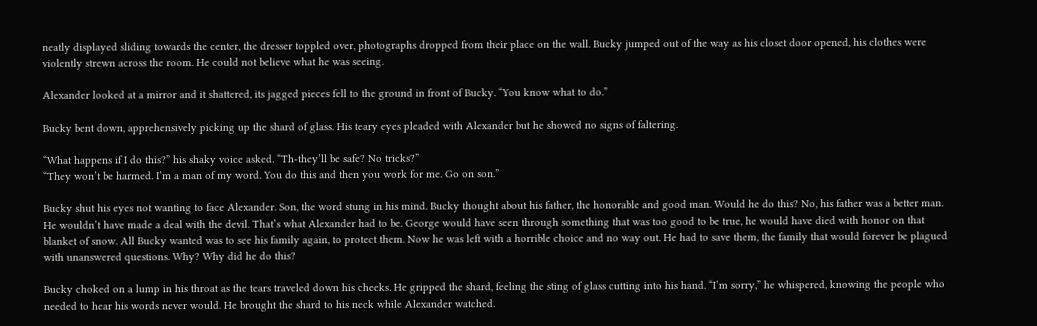neatly displayed sliding towards the center, the dresser toppled over, photographs dropped from their place on the wall. Bucky jumped out of the way as his closet door opened, his clothes were violently strewn across the room. He could not believe what he was seeing.

Alexander looked at a mirror and it shattered, its jagged pieces fell to the ground in front of Bucky. “You know what to do.”

Bucky bent down, apprehensively picking up the shard of glass. His teary eyes pleaded with Alexander but he showed no signs of faltering.

“What happens if I do this?” his shaky voice asked. “Th-they’ll be safe? No tricks?”
“They won’t be harmed. I’m a man of my word. You do this and then you work for me. Go on son.”

Bucky shut his eyes not wanting to face Alexander. Son, the word stung in his mind. Bucky thought about his father, the honorable and good man. Would he do this? No, his father was a better man. He wouldn’t have made a deal with the devil. That’s what Alexander had to be. George would have seen through something that was too good to be true, he would have died with honor on that blanket of snow. All Bucky wanted was to see his family again, to protect them. Now he was left with a horrible choice and no way out. He had to save them, the family that would forever be plagued with unanswered questions. Why? Why did he do this?

Bucky choked on a lump in his throat as the tears traveled down his cheeks. He gripped the shard, feeling the sting of glass cutting into his hand. “I’m sorry,” he whispered, knowing the people who needed to hear his words never would. He brought the shard to his neck while Alexander watched.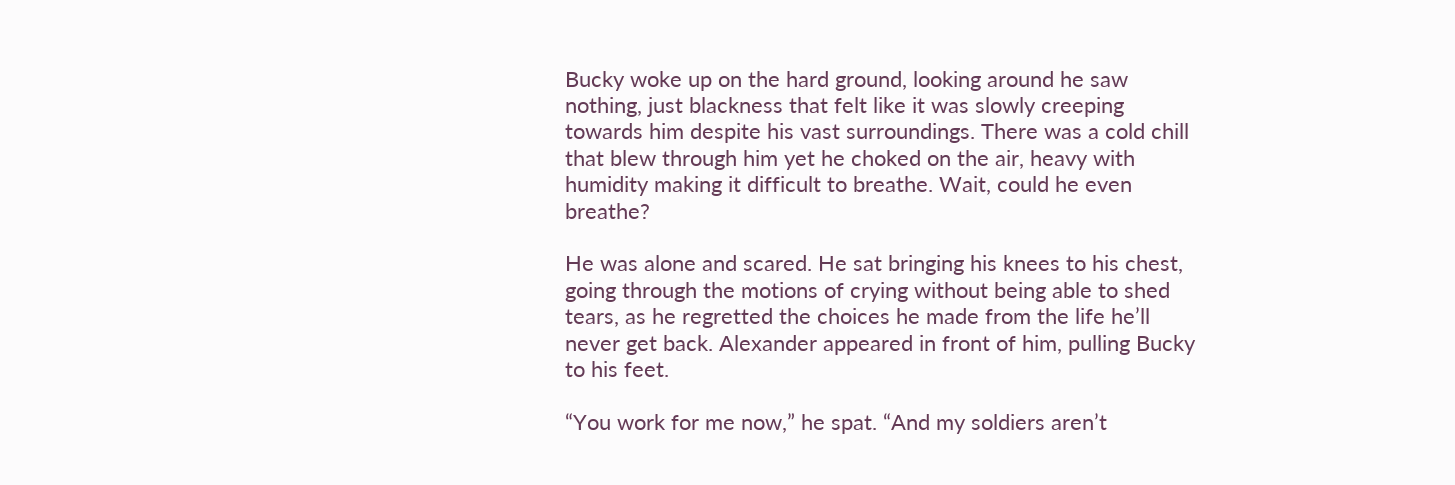Bucky woke up on the hard ground, looking around he saw nothing, just blackness that felt like it was slowly creeping towards him despite his vast surroundings. There was a cold chill that blew through him yet he choked on the air, heavy with humidity making it difficult to breathe. Wait, could he even breathe?

He was alone and scared. He sat bringing his knees to his chest, going through the motions of crying without being able to shed tears, as he regretted the choices he made from the life he’ll never get back. Alexander appeared in front of him, pulling Bucky to his feet.

“You work for me now,” he spat. “And my soldiers aren’t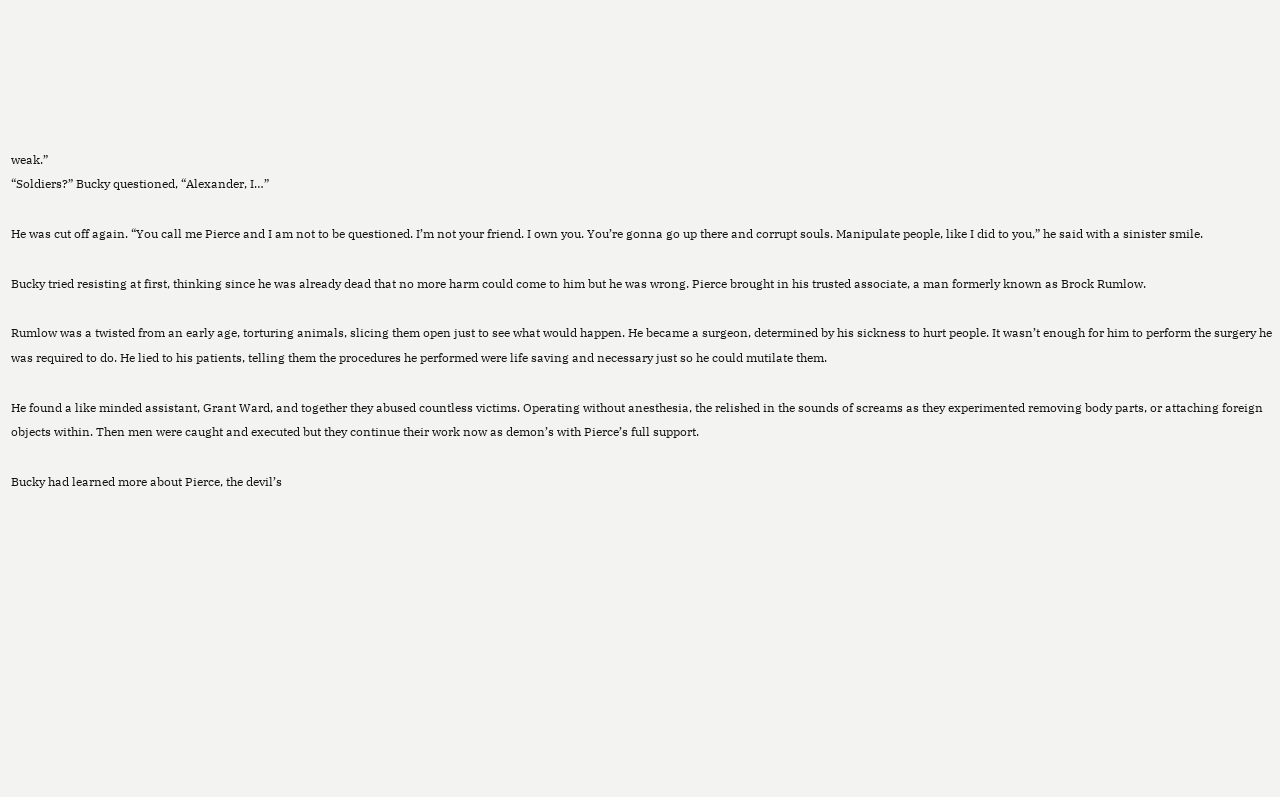weak.”
“Soldiers?” Bucky questioned, “Alexander, I…”

He was cut off again. “You call me Pierce and I am not to be questioned. I’m not your friend. I own you. You’re gonna go up there and corrupt souls. Manipulate people, like I did to you,” he said with a sinister smile.

Bucky tried resisting at first, thinking since he was already dead that no more harm could come to him but he was wrong. Pierce brought in his trusted associate, a man formerly known as Brock Rumlow.

Rumlow was a twisted from an early age, torturing animals, slicing them open just to see what would happen. He became a surgeon, determined by his sickness to hurt people. It wasn’t enough for him to perform the surgery he was required to do. He lied to his patients, telling them the procedures he performed were life saving and necessary just so he could mutilate them.

He found a like minded assistant, Grant Ward, and together they abused countless victims. Operating without anesthesia, the relished in the sounds of screams as they experimented removing body parts, or attaching foreign objects within. Then men were caught and executed but they continue their work now as demon’s with Pierce’s full support.

Bucky had learned more about Pierce, the devil’s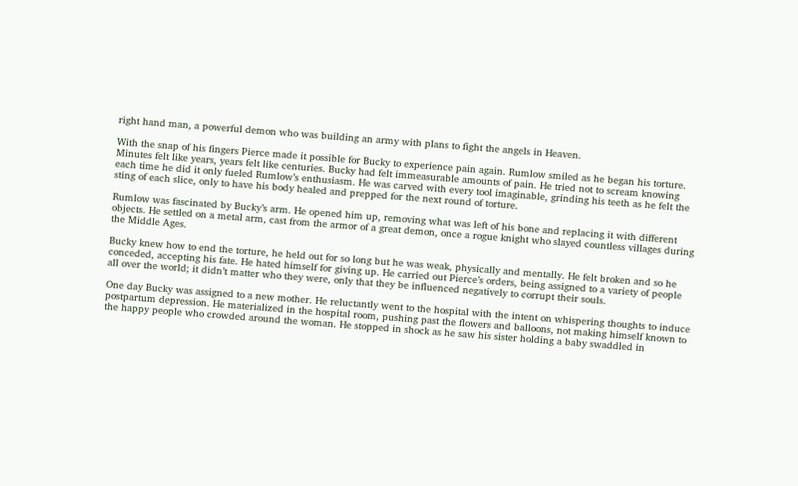right hand man, a powerful demon who was building an army with plans to fight the angels in Heaven.

With the snap of his fingers Pierce made it possible for Bucky to experience pain again. Rumlow smiled as he began his torture. Minutes felt like years, years felt like centuries. Bucky had felt immeasurable amounts of pain. He tried not to scream knowing each time he did it only fueled Rumlow’s enthusiasm. He was carved with every tool imaginable, grinding his teeth as he felt the sting of each slice, only to have his body healed and prepped for the next round of torture.

Rumlow was fascinated by Bucky’s arm. He opened him up, removing what was left of his bone and replacing it with different objects. He settled on a metal arm, cast from the armor of a great demon, once a rogue knight who slayed countless villages during the Middle Ages.

Bucky knew how to end the torture, he held out for so long but he was weak, physically and mentally. He felt broken and so he conceded, accepting his fate. He hated himself for giving up. He carried out Pierce’s orders, being assigned to a variety of people all over the world; it didn’t matter who they were, only that they be influenced negatively to corrupt their souls.

One day Bucky was assigned to a new mother. He reluctantly went to the hospital with the intent on whispering thoughts to induce postpartum depression. He materialized in the hospital room, pushing past the flowers and balloons, not making himself known to the happy people who crowded around the woman. He stopped in shock as he saw his sister holding a baby swaddled in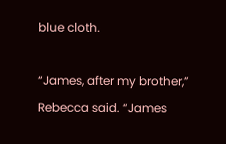blue cloth.

“James, after my brother,” Rebecca said. “James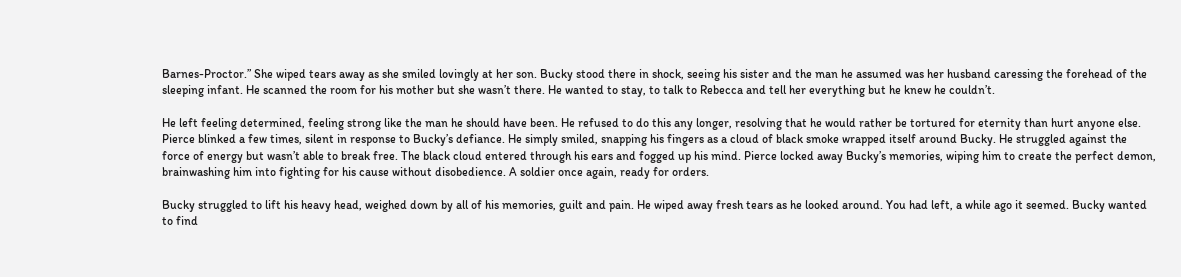Barnes-Proctor.” She wiped tears away as she smiled lovingly at her son. Bucky stood there in shock, seeing his sister and the man he assumed was her husband caressing the forehead of the sleeping infant. He scanned the room for his mother but she wasn’t there. He wanted to stay, to talk to Rebecca and tell her everything but he knew he couldn’t.

He left feeling determined, feeling strong like the man he should have been. He refused to do this any longer, resolving that he would rather be tortured for eternity than hurt anyone else. Pierce blinked a few times, silent in response to Bucky’s defiance. He simply smiled, snapping his fingers as a cloud of black smoke wrapped itself around Bucky. He struggled against the force of energy but wasn’t able to break free. The black cloud entered through his ears and fogged up his mind. Pierce locked away Bucky’s memories, wiping him to create the perfect demon, brainwashing him into fighting for his cause without disobedience. A soldier once again, ready for orders.

Bucky struggled to lift his heavy head, weighed down by all of his memories, guilt and pain. He wiped away fresh tears as he looked around. You had left, a while ago it seemed. Bucky wanted to find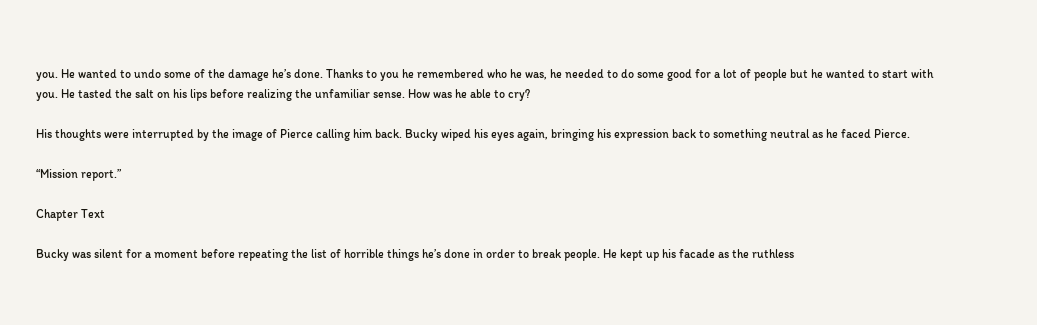you. He wanted to undo some of the damage he’s done. Thanks to you he remembered who he was, he needed to do some good for a lot of people but he wanted to start with you. He tasted the salt on his lips before realizing the unfamiliar sense. How was he able to cry?

His thoughts were interrupted by the image of Pierce calling him back. Bucky wiped his eyes again, bringing his expression back to something neutral as he faced Pierce.

“Mission report.”

Chapter Text

Bucky was silent for a moment before repeating the list of horrible things he’s done in order to break people. He kept up his facade as the ruthless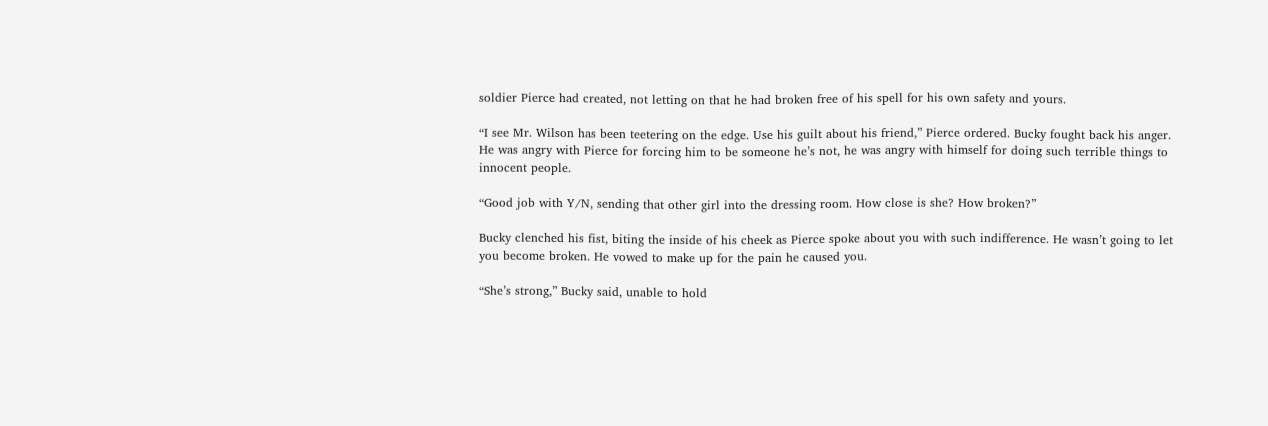soldier Pierce had created, not letting on that he had broken free of his spell for his own safety and yours.

“I see Mr. Wilson has been teetering on the edge. Use his guilt about his friend,” Pierce ordered. Bucky fought back his anger. He was angry with Pierce for forcing him to be someone he’s not, he was angry with himself for doing such terrible things to innocent people.

“Good job with Y/N, sending that other girl into the dressing room. How close is she? How broken?”

Bucky clenched his fist, biting the inside of his cheek as Pierce spoke about you with such indifference. He wasn’t going to let you become broken. He vowed to make up for the pain he caused you.

“She’s strong,” Bucky said, unable to hold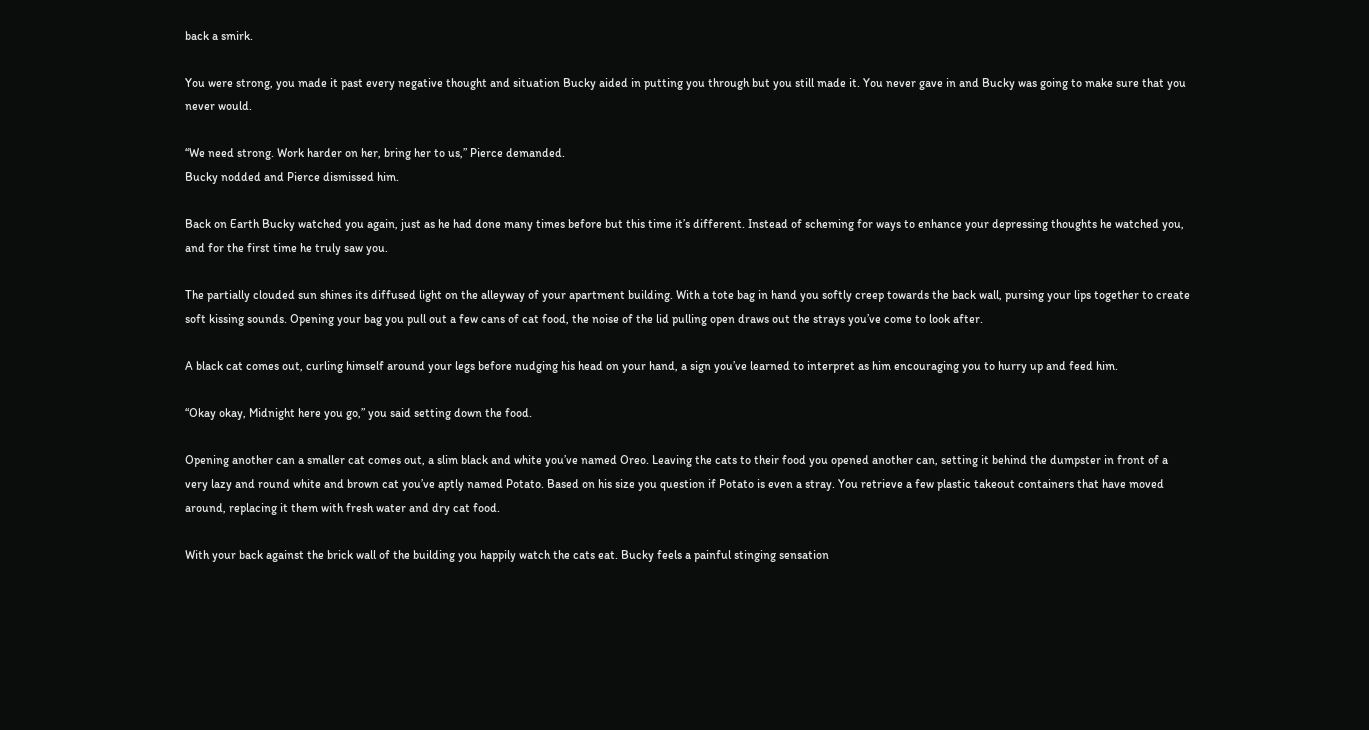back a smirk.

You were strong, you made it past every negative thought and situation Bucky aided in putting you through but you still made it. You never gave in and Bucky was going to make sure that you never would.

“We need strong. Work harder on her, bring her to us,” Pierce demanded.
Bucky nodded and Pierce dismissed him.

Back on Earth Bucky watched you again, just as he had done many times before but this time it’s different. Instead of scheming for ways to enhance your depressing thoughts he watched you, and for the first time he truly saw you.

The partially clouded sun shines its diffused light on the alleyway of your apartment building. With a tote bag in hand you softly creep towards the back wall, pursing your lips together to create soft kissing sounds. Opening your bag you pull out a few cans of cat food, the noise of the lid pulling open draws out the strays you’ve come to look after.

A black cat comes out, curling himself around your legs before nudging his head on your hand, a sign you’ve learned to interpret as him encouraging you to hurry up and feed him.

“Okay okay, Midnight here you go,” you said setting down the food.

Opening another can a smaller cat comes out, a slim black and white you’ve named Oreo. Leaving the cats to their food you opened another can, setting it behind the dumpster in front of a very lazy and round white and brown cat you’ve aptly named Potato. Based on his size you question if Potato is even a stray. You retrieve a few plastic takeout containers that have moved around, replacing it them with fresh water and dry cat food.

With your back against the brick wall of the building you happily watch the cats eat. Bucky feels a painful stinging sensation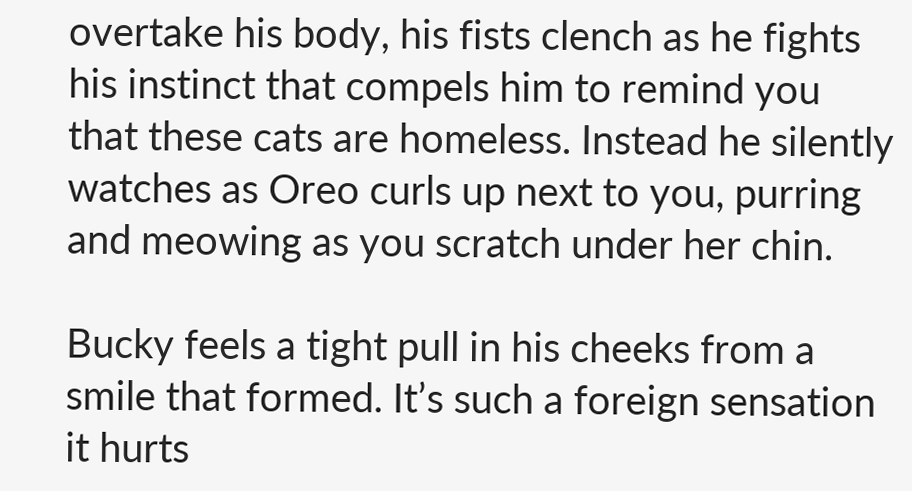overtake his body, his fists clench as he fights his instinct that compels him to remind you that these cats are homeless. Instead he silently watches as Oreo curls up next to you, purring and meowing as you scratch under her chin.

Bucky feels a tight pull in his cheeks from a smile that formed. It’s such a foreign sensation it hurts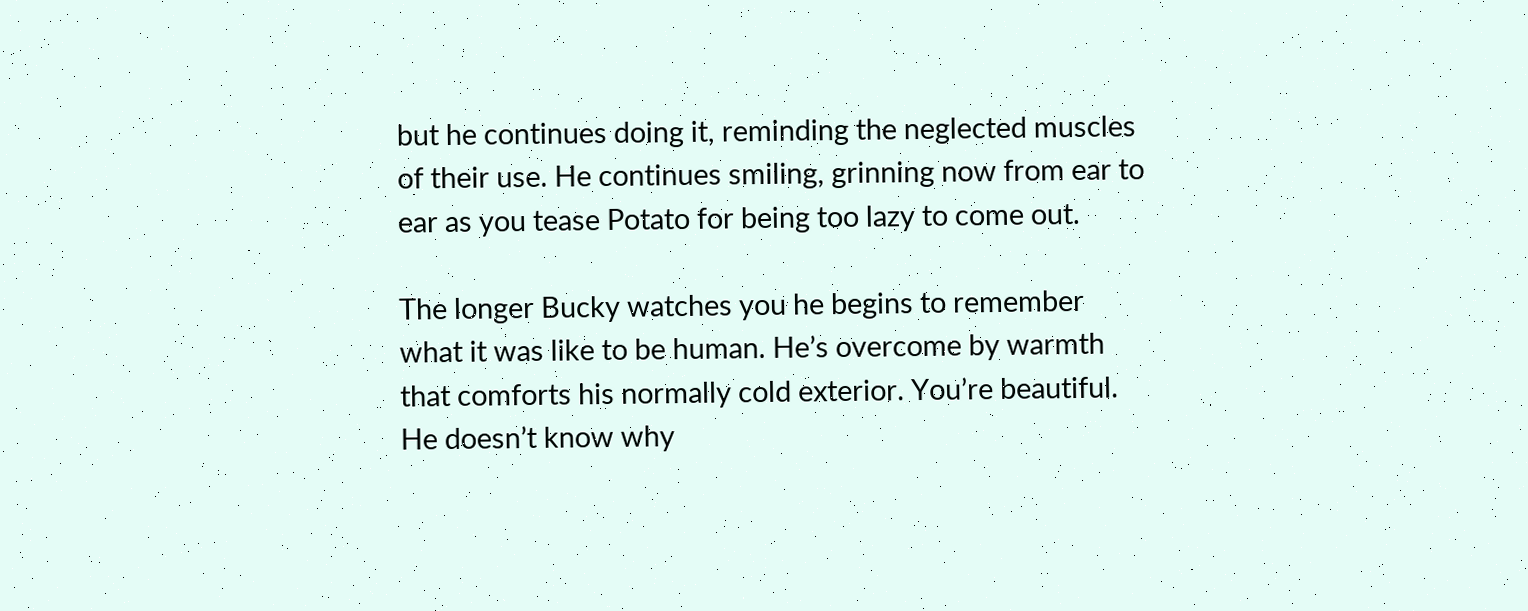but he continues doing it, reminding the neglected muscles of their use. He continues smiling, grinning now from ear to ear as you tease Potato for being too lazy to come out.

The longer Bucky watches you he begins to remember what it was like to be human. He’s overcome by warmth that comforts his normally cold exterior. You’re beautiful. He doesn’t know why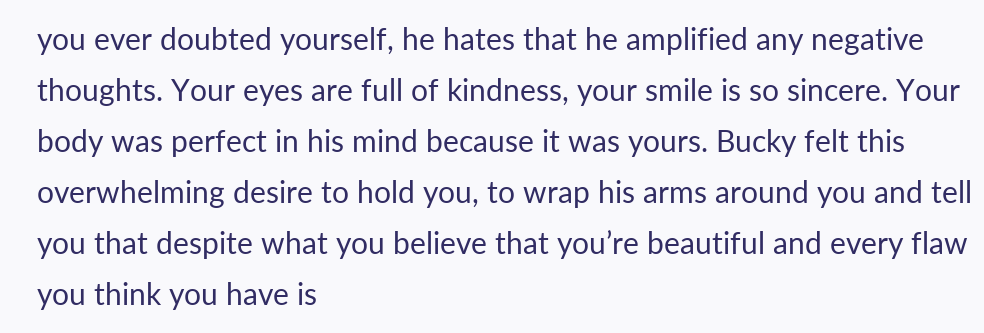you ever doubted yourself, he hates that he amplified any negative thoughts. Your eyes are full of kindness, your smile is so sincere. Your body was perfect in his mind because it was yours. Bucky felt this overwhelming desire to hold you, to wrap his arms around you and tell you that despite what you believe that you’re beautiful and every flaw you think you have is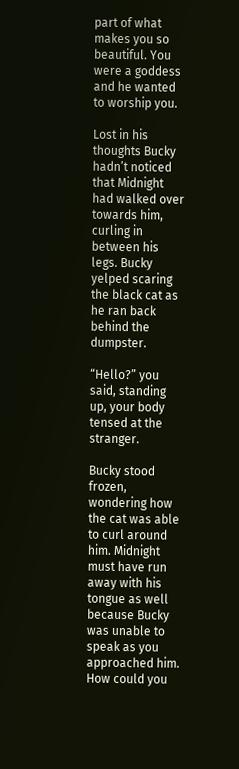part of what makes you so beautiful. You were a goddess and he wanted to worship you.

Lost in his thoughts Bucky hadn’t noticed that Midnight had walked over towards him, curling in between his legs. Bucky yelped scaring the black cat as he ran back behind the dumpster.

“Hello?” you said, standing up, your body tensed at the stranger.

Bucky stood frozen, wondering how the cat was able to curl around him. Midnight must have run away with his tongue as well because Bucky was unable to speak as you approached him. How could you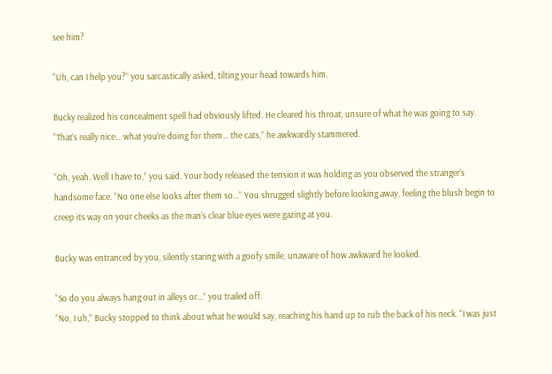see him?

“Uh, can I help you?” you sarcastically asked, tilting your head towards him.

Bucky realized his concealment spell had obviously lifted. He cleared his throat, unsure of what he was going to say. “That’s really nice… what you’re doing for them… the cats,” he awkwardly stammered.

“Oh, yeah. Well I have to,” you said. Your body released the tension it was holding as you observed the stranger’s handsome face. “No one else looks after them so…” You shrugged slightly before looking away, feeling the blush begin to creep its way on your cheeks as the man’s clear blue eyes were gazing at you.

Bucky was entranced by you, silently staring with a goofy smile, unaware of how awkward he looked.

“So do you always hang out in alleys or…” you trailed off.
“No, I uh,” Bucky stopped to think about what he would say, reaching his hand up to rub the back of his neck. “I was just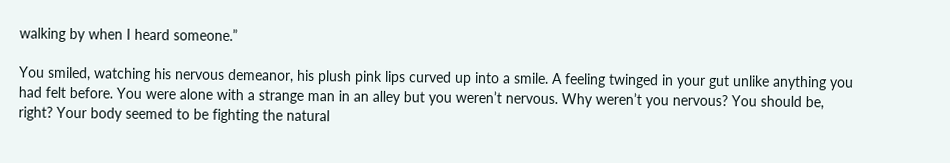walking by when I heard someone.”

You smiled, watching his nervous demeanor, his plush pink lips curved up into a smile. A feeling twinged in your gut unlike anything you had felt before. You were alone with a strange man in an alley but you weren’t nervous. Why weren’t you nervous? You should be, right? Your body seemed to be fighting the natural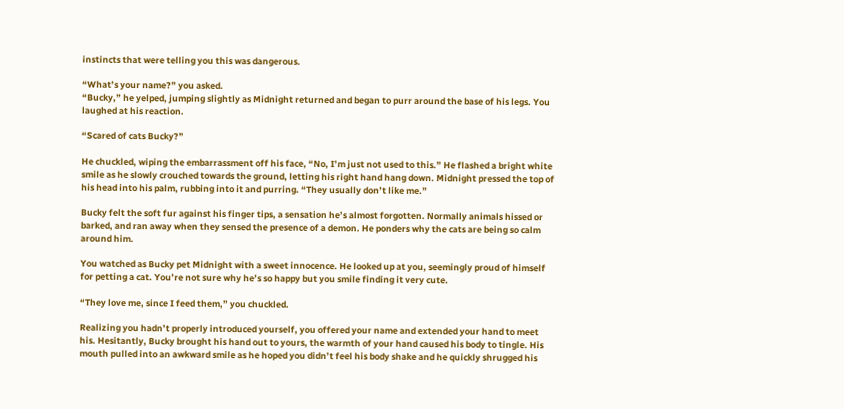instincts that were telling you this was dangerous.

“What’s your name?” you asked.
“Bucky,” he yelped, jumping slightly as Midnight returned and began to purr around the base of his legs. You laughed at his reaction.

“Scared of cats Bucky?”

He chuckled, wiping the embarrassment off his face, “No, I’m just not used to this.” He flashed a bright white smile as he slowly crouched towards the ground, letting his right hand hang down. Midnight pressed the top of his head into his palm, rubbing into it and purring. “They usually don’t like me.”

Bucky felt the soft fur against his finger tips, a sensation he’s almost forgotten. Normally animals hissed or barked, and ran away when they sensed the presence of a demon. He ponders why the cats are being so calm around him.

You watched as Bucky pet Midnight with a sweet innocence. He looked up at you, seemingly proud of himself for petting a cat. You’re not sure why he’s so happy but you smile finding it very cute.

“They love me, since I feed them,” you chuckled.

Realizing you hadn’t properly introduced yourself, you offered your name and extended your hand to meet his. Hesitantly, Bucky brought his hand out to yours, the warmth of your hand caused his body to tingle. His mouth pulled into an awkward smile as he hoped you didn’t feel his body shake and he quickly shrugged his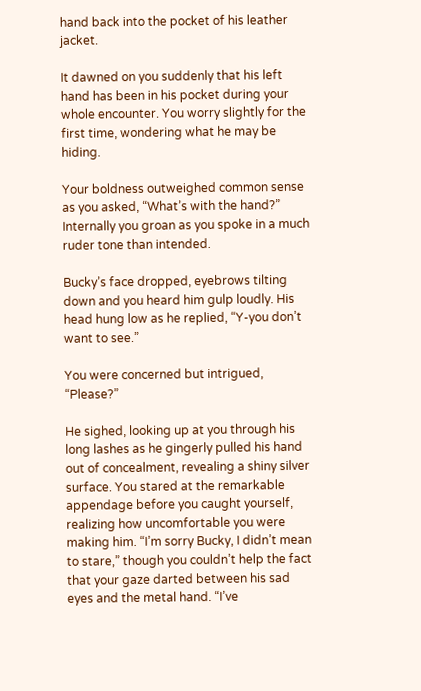hand back into the pocket of his leather jacket.

It dawned on you suddenly that his left hand has been in his pocket during your whole encounter. You worry slightly for the first time, wondering what he may be hiding.

Your boldness outweighed common sense as you asked, “What’s with the hand?” Internally you groan as you spoke in a much ruder tone than intended.

Bucky’s face dropped, eyebrows tilting down and you heard him gulp loudly. His head hung low as he replied, “Y-you don’t want to see.”

You were concerned but intrigued, “Please?”

He sighed, looking up at you through his long lashes as he gingerly pulled his hand out of concealment, revealing a shiny silver surface. You stared at the remarkable appendage before you caught yourself, realizing how uncomfortable you were making him. “I’m sorry Bucky, I didn’t mean to stare,” though you couldn’t help the fact that your gaze darted between his sad eyes and the metal hand. “I’ve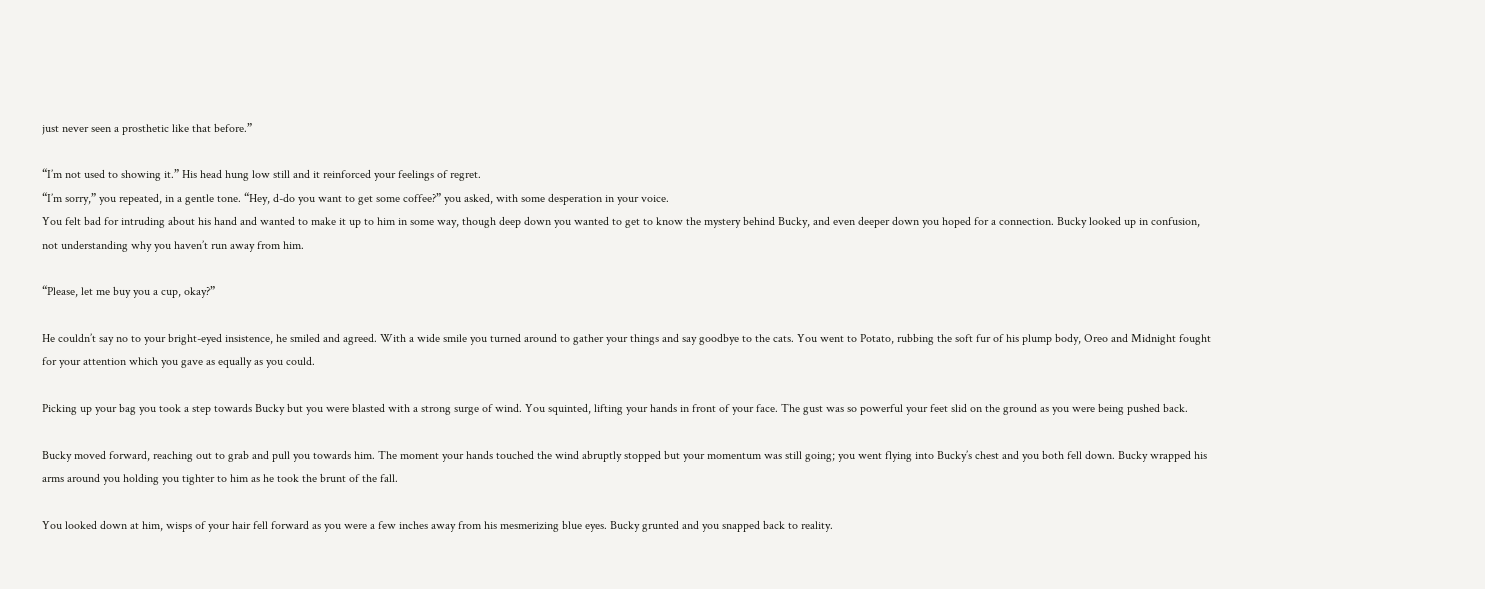just never seen a prosthetic like that before.”

“I’m not used to showing it.” His head hung low still and it reinforced your feelings of regret.
“I’m sorry,” you repeated, in a gentle tone. “Hey, d-do you want to get some coffee?” you asked, with some desperation in your voice.
You felt bad for intruding about his hand and wanted to make it up to him in some way, though deep down you wanted to get to know the mystery behind Bucky, and even deeper down you hoped for a connection. Bucky looked up in confusion, not understanding why you haven’t run away from him.

“Please, let me buy you a cup, okay?”

He couldn’t say no to your bright-eyed insistence, he smiled and agreed. With a wide smile you turned around to gather your things and say goodbye to the cats. You went to Potato, rubbing the soft fur of his plump body, Oreo and Midnight fought for your attention which you gave as equally as you could.

Picking up your bag you took a step towards Bucky but you were blasted with a strong surge of wind. You squinted, lifting your hands in front of your face. The gust was so powerful your feet slid on the ground as you were being pushed back.

Bucky moved forward, reaching out to grab and pull you towards him. The moment your hands touched the wind abruptly stopped but your momentum was still going; you went flying into Bucky’s chest and you both fell down. Bucky wrapped his arms around you holding you tighter to him as he took the brunt of the fall.

You looked down at him, wisps of your hair fell forward as you were a few inches away from his mesmerizing blue eyes. Bucky grunted and you snapped back to reality.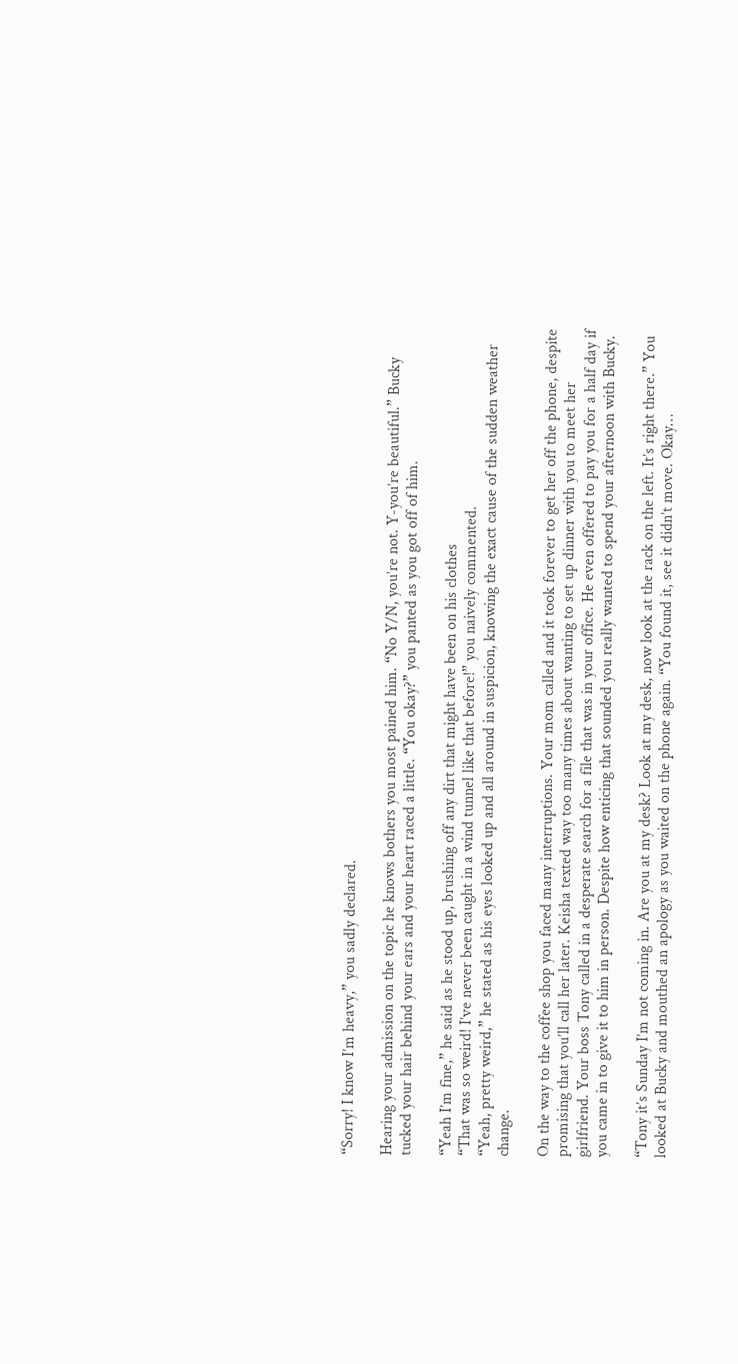“Sorry! I know I’m heavy,” you sadly declared.

Hearing your admission on the topic he knows bothers you most pained him. “No Y/N, you’re not. Y-you’re beautiful.” Bucky tucked your hair behind your ears and your heart raced a little. “You okay?” you panted as you got off of him.

“Yeah I’m fine,” he said as he stood up, brushing off any dirt that might have been on his clothes
“That was so weird! I’ve never been caught in a wind tunnel like that before!” you naively commented.
“Yeah, pretty weird,” he stated as his eyes looked up and all around in suspicion, knowing the exact cause of the sudden weather change.

On the way to the coffee shop you faced many interruptions. Your mom called and it took forever to get her off the phone, despite promising that you’ll call her later. Keisha texted way too many times about wanting to set up dinner with you to meet her girlfriend. Your boss Tony called in a desperate search for a file that was in your office. He even offered to pay you for a half day if you came in to give it to him in person. Despite how enticing that sounded you really wanted to spend your afternoon with Bucky.

“Tony it’s Sunday I’m not coming in. Are you at my desk? Look at my desk, now look at the rack on the left. It’s right there.” You looked at Bucky and mouthed an apology as you waited on the phone again. “You found it, see it didn’t move. Okay…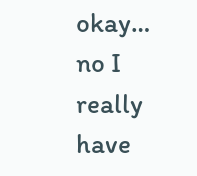okay… no I really have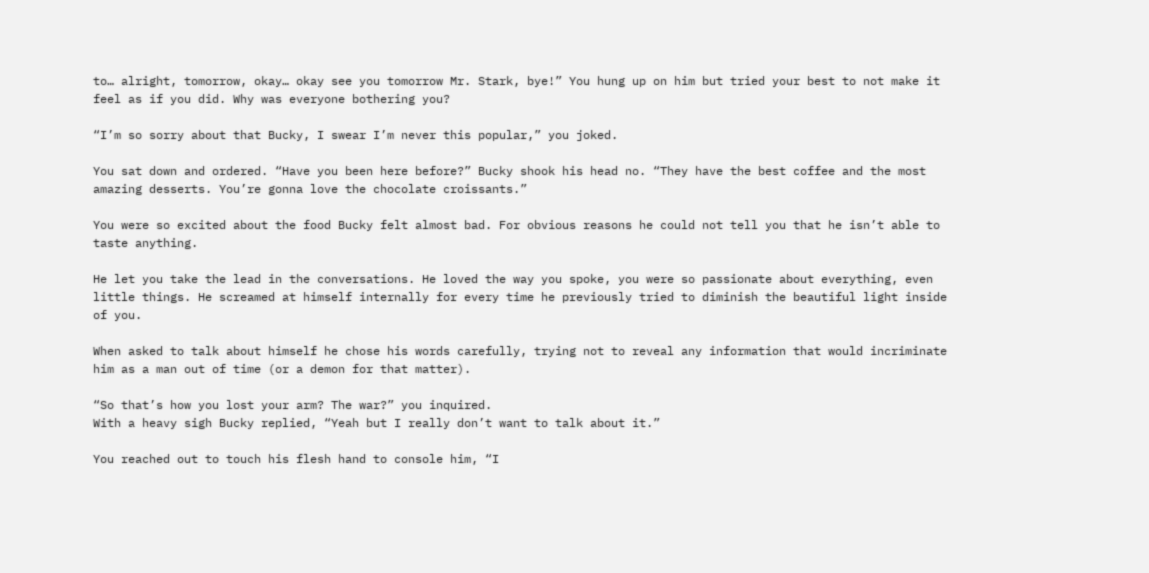to… alright, tomorrow, okay… okay see you tomorrow Mr. Stark, bye!” You hung up on him but tried your best to not make it feel as if you did. Why was everyone bothering you?

“I’m so sorry about that Bucky, I swear I’m never this popular,” you joked.

You sat down and ordered. “Have you been here before?” Bucky shook his head no. “They have the best coffee and the most amazing desserts. You’re gonna love the chocolate croissants.”

You were so excited about the food Bucky felt almost bad. For obvious reasons he could not tell you that he isn’t able to taste anything.

He let you take the lead in the conversations. He loved the way you spoke, you were so passionate about everything, even little things. He screamed at himself internally for every time he previously tried to diminish the beautiful light inside of you.

When asked to talk about himself he chose his words carefully, trying not to reveal any information that would incriminate him as a man out of time (or a demon for that matter).

“So that’s how you lost your arm? The war?” you inquired.
With a heavy sigh Bucky replied, “Yeah but I really don’t want to talk about it.”

You reached out to touch his flesh hand to console him, “I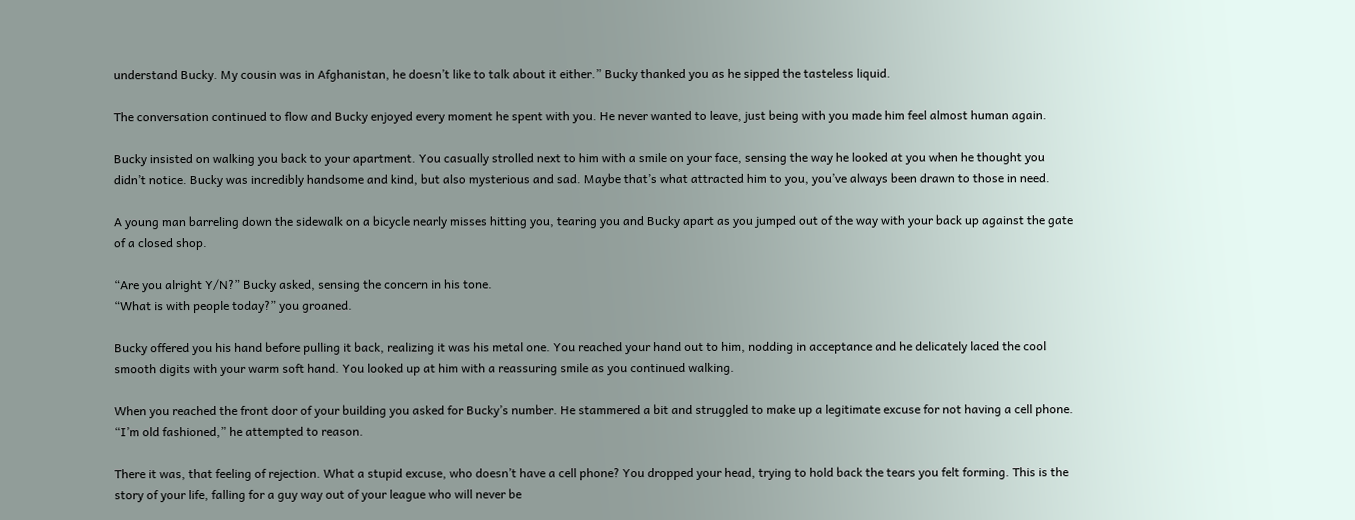understand Bucky. My cousin was in Afghanistan, he doesn’t like to talk about it either.” Bucky thanked you as he sipped the tasteless liquid.

The conversation continued to flow and Bucky enjoyed every moment he spent with you. He never wanted to leave, just being with you made him feel almost human again.

Bucky insisted on walking you back to your apartment. You casually strolled next to him with a smile on your face, sensing the way he looked at you when he thought you didn’t notice. Bucky was incredibly handsome and kind, but also mysterious and sad. Maybe that’s what attracted him to you, you’ve always been drawn to those in need.

A young man barreling down the sidewalk on a bicycle nearly misses hitting you, tearing you and Bucky apart as you jumped out of the way with your back up against the gate of a closed shop.

“Are you alright Y/N?” Bucky asked, sensing the concern in his tone.
“What is with people today?” you groaned.

Bucky offered you his hand before pulling it back, realizing it was his metal one. You reached your hand out to him, nodding in acceptance and he delicately laced the cool smooth digits with your warm soft hand. You looked up at him with a reassuring smile as you continued walking.

When you reached the front door of your building you asked for Bucky’s number. He stammered a bit and struggled to make up a legitimate excuse for not having a cell phone.
“I’m old fashioned,” he attempted to reason.

There it was, that feeling of rejection. What a stupid excuse, who doesn’t have a cell phone? You dropped your head, trying to hold back the tears you felt forming. This is the story of your life, falling for a guy way out of your league who will never be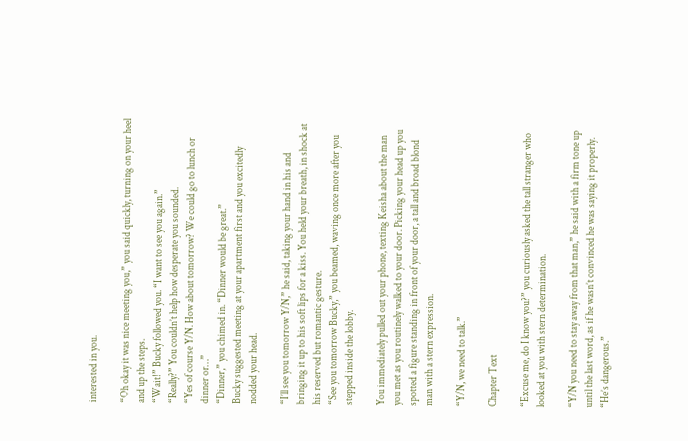interested in you.

“Oh okay it was nice meeting you,” you said quickly, turning on your heel and up the steps.
“Wait!” Bucky followed you. “I want to see you again.”
“Really?” You couldn’t help how desperate you sounded.
“Yes of course Y/N. How about tomorrow? We could go to lunch or dinner or…”
“Dinner,” you chimed in. “Dinner would be great.”
Bucky suggested meeting at your apartment first and you excitedly nodded your head.

“I’ll see you tomorrow Y/N,” he said, taking your hand in his and bringing it up to his soft lips for a kiss. You held your breath, in shock at his reserved but romantic gesture.
“See you tomorrow Bucky,” you beamed, waving once more after you stepped inside the lobby.

You immediately pulled out your phone, texting Keisha about the man you met as you routinely walked to your door. Picking your head up you spotted a figure standing in front of your door, a tall and broad blond man with a stern expression.

“Y/N, we need to talk.”

Chapter Text

“Excuse me, do I know you?” you curiously asked the tall stranger who looked at you with stern determination.

“Y/N you need to stay away from that man,” he said with a firm tone up until the last word, as if he wasn’t convinced he was saying it properly. “He’s dangerous.”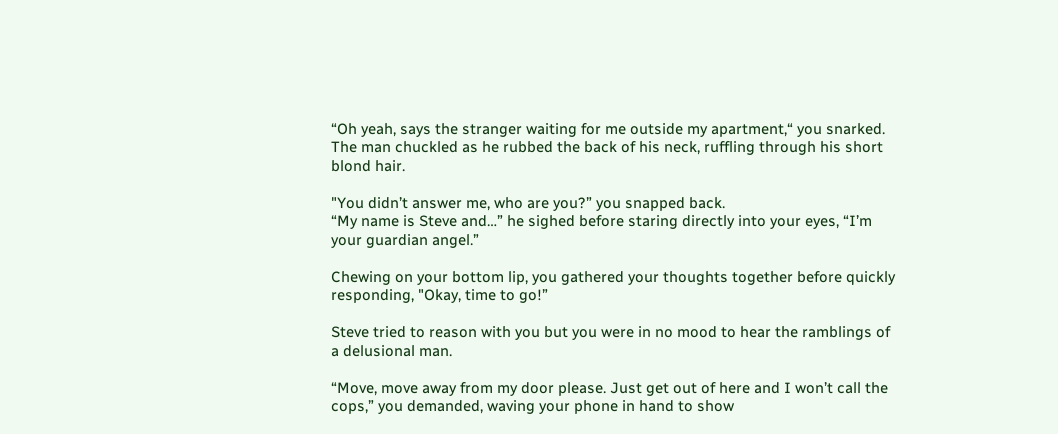“Oh yeah, says the stranger waiting for me outside my apartment,“ you snarked.
The man chuckled as he rubbed the back of his neck, ruffling through his short blond hair.

"You didn’t answer me, who are you?” you snapped back.
“My name is Steve and…” he sighed before staring directly into your eyes, “I’m your guardian angel.”

Chewing on your bottom lip, you gathered your thoughts together before quickly responding, "Okay, time to go!”

Steve tried to reason with you but you were in no mood to hear the ramblings of a delusional man.

“Move, move away from my door please. Just get out of here and I won’t call the cops,” you demanded, waving your phone in hand to show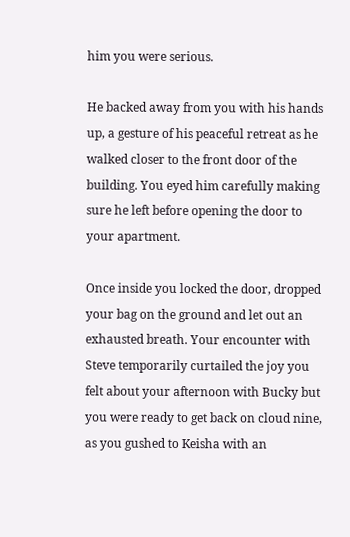him you were serious.

He backed away from you with his hands up, a gesture of his peaceful retreat as he walked closer to the front door of the building. You eyed him carefully making sure he left before opening the door to your apartment.

Once inside you locked the door, dropped your bag on the ground and let out an exhausted breath. Your encounter with Steve temporarily curtailed the joy you felt about your afternoon with Bucky but you were ready to get back on cloud nine, as you gushed to Keisha with an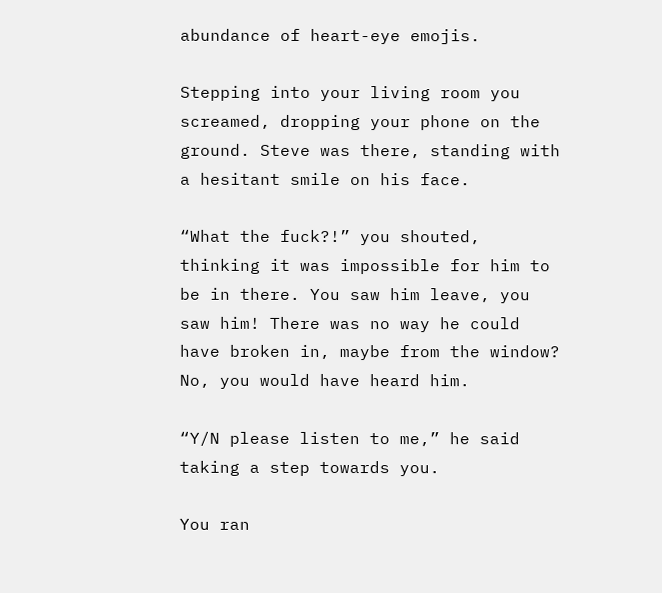abundance of heart-eye emojis.

Stepping into your living room you screamed, dropping your phone on the ground. Steve was there, standing with a hesitant smile on his face.

“What the fuck?!” you shouted, thinking it was impossible for him to be in there. You saw him leave, you saw him! There was no way he could have broken in, maybe from the window? No, you would have heard him.

“Y/N please listen to me,” he said taking a step towards you.

You ran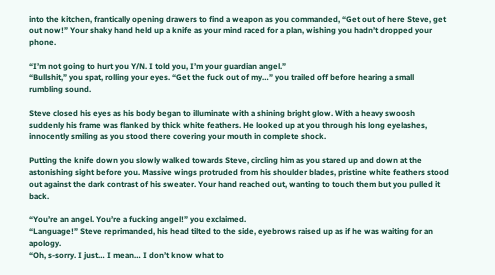into the kitchen, frantically opening drawers to find a weapon as you commanded, “Get out of here Steve, get out now!” Your shaky hand held up a knife as your mind raced for a plan, wishing you hadn’t dropped your phone.

“I’m not going to hurt you Y/N. I told you, I’m your guardian angel.”
“Bullshit,” you spat, rolling your eyes. “Get the fuck out of my…” you trailed off before hearing a small rumbling sound.

Steve closed his eyes as his body began to illuminate with a shining bright glow. With a heavy swoosh suddenly his frame was flanked by thick white feathers. He looked up at you through his long eyelashes, innocently smiling as you stood there covering your mouth in complete shock.

Putting the knife down you slowly walked towards Steve, circling him as you stared up and down at the astonishing sight before you. Massive wings protruded from his shoulder blades, pristine white feathers stood out against the dark contrast of his sweater. Your hand reached out, wanting to touch them but you pulled it back.

“You’re an angel. You’re a fucking angel!” you exclaimed.
“Language!” Steve reprimanded, his head tilted to the side, eyebrows raised up as if he was waiting for an apology.
“Oh, s-sorry. I just… I mean… I don’t know what to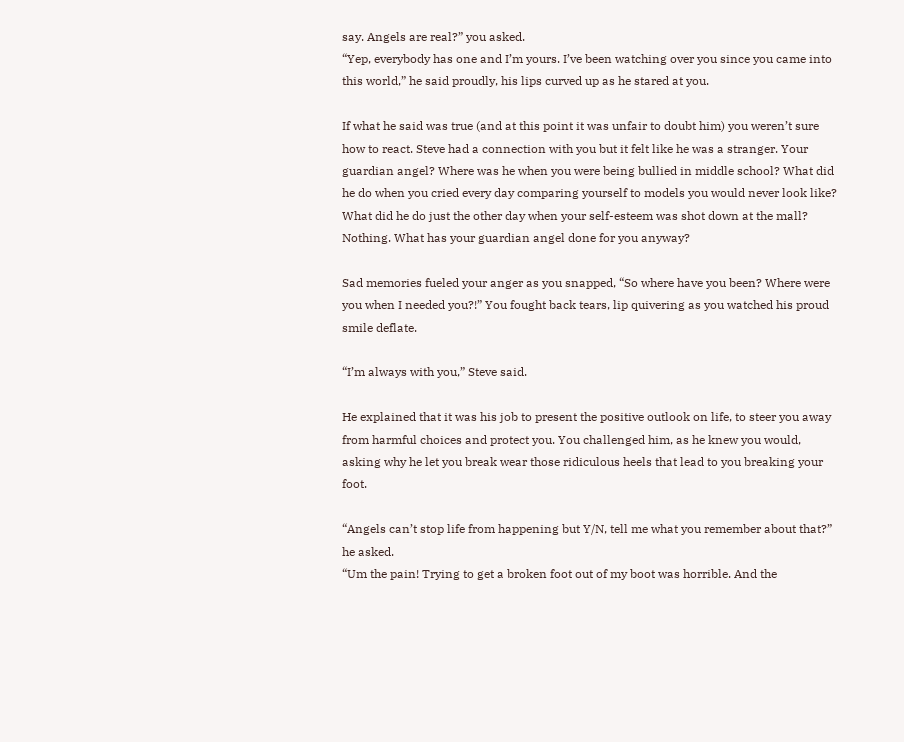say. Angels are real?” you asked.
“Yep, everybody has one and I’m yours. I’ve been watching over you since you came into this world,” he said proudly, his lips curved up as he stared at you.

If what he said was true (and at this point it was unfair to doubt him) you weren’t sure how to react. Steve had a connection with you but it felt like he was a stranger. Your guardian angel? Where was he when you were being bullied in middle school? What did he do when you cried every day comparing yourself to models you would never look like? What did he do just the other day when your self-esteem was shot down at the mall? Nothing. What has your guardian angel done for you anyway?

Sad memories fueled your anger as you snapped, “So where have you been? Where were you when I needed you?!” You fought back tears, lip quivering as you watched his proud smile deflate.

“I’m always with you,” Steve said.

He explained that it was his job to present the positive outlook on life, to steer you away from harmful choices and protect you. You challenged him, as he knew you would, asking why he let you break wear those ridiculous heels that lead to you breaking your foot.

“Angels can’t stop life from happening but Y/N, tell me what you remember about that?” he asked.
“Um the pain! Trying to get a broken foot out of my boot was horrible. And the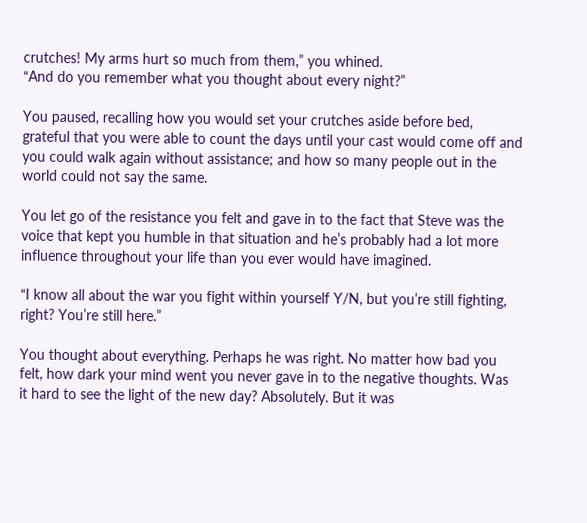crutches! My arms hurt so much from them,” you whined.
“And do you remember what you thought about every night?”

You paused, recalling how you would set your crutches aside before bed, grateful that you were able to count the days until your cast would come off and you could walk again without assistance; and how so many people out in the world could not say the same.

You let go of the resistance you felt and gave in to the fact that Steve was the voice that kept you humble in that situation and he’s probably had a lot more influence throughout your life than you ever would have imagined.

“I know all about the war you fight within yourself Y/N, but you’re still fighting, right? You’re still here.”

You thought about everything. Perhaps he was right. No matter how bad you felt, how dark your mind went you never gave in to the negative thoughts. Was it hard to see the light of the new day? Absolutely. But it was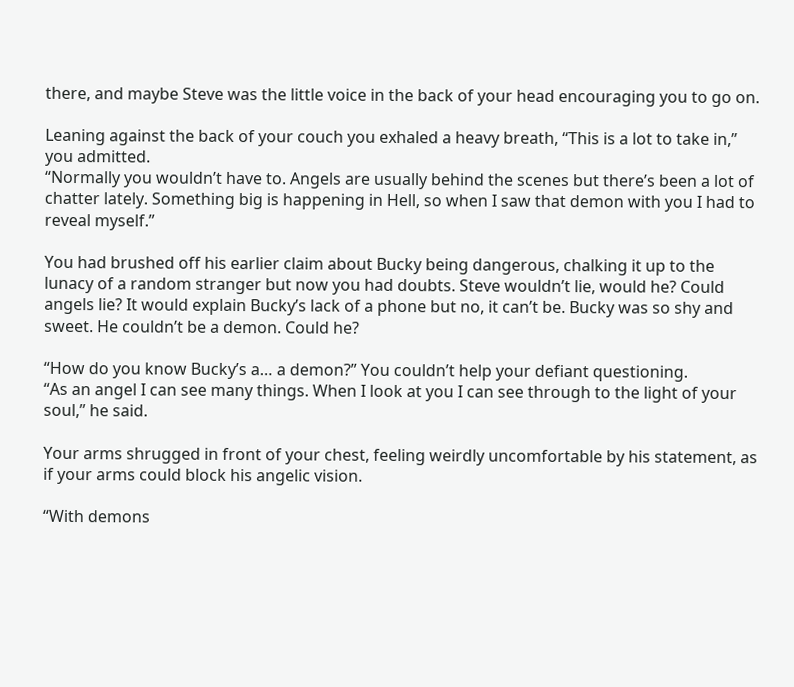there, and maybe Steve was the little voice in the back of your head encouraging you to go on.

Leaning against the back of your couch you exhaled a heavy breath, “This is a lot to take in,” you admitted.
“Normally you wouldn’t have to. Angels are usually behind the scenes but there’s been a lot of chatter lately. Something big is happening in Hell, so when I saw that demon with you I had to reveal myself.”

You had brushed off his earlier claim about Bucky being dangerous, chalking it up to the lunacy of a random stranger but now you had doubts. Steve wouldn’t lie, would he? Could angels lie? It would explain Bucky’s lack of a phone but no, it can’t be. Bucky was so shy and sweet. He couldn’t be a demon. Could he?

“How do you know Bucky’s a… a demon?” You couldn’t help your defiant questioning.
“As an angel I can see many things. When I look at you I can see through to the light of your soul,” he said.

Your arms shrugged in front of your chest, feeling weirdly uncomfortable by his statement, as if your arms could block his angelic vision.

“With demons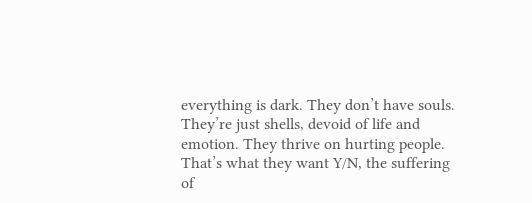everything is dark. They don’t have souls. They’re just shells, devoid of life and emotion. They thrive on hurting people. That’s what they want Y/N, the suffering of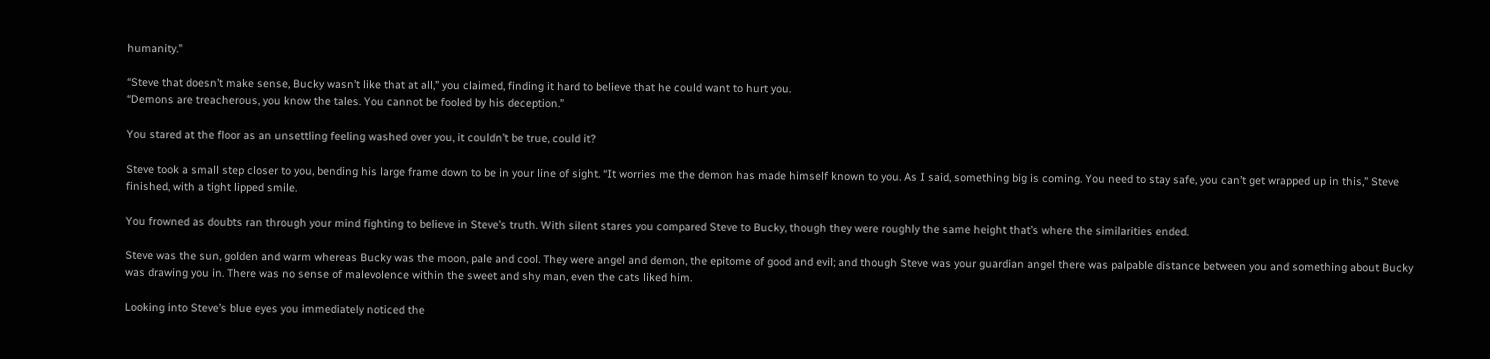humanity.”

“Steve that doesn’t make sense, Bucky wasn’t like that at all,” you claimed, finding it hard to believe that he could want to hurt you.
“Demons are treacherous, you know the tales. You cannot be fooled by his deception.”

You stared at the floor as an unsettling feeling washed over you, it couldn’t be true, could it?

Steve took a small step closer to you, bending his large frame down to be in your line of sight. “It worries me the demon has made himself known to you. As I said, something big is coming. You need to stay safe, you can’t get wrapped up in this,” Steve finished, with a tight lipped smile.

You frowned as doubts ran through your mind fighting to believe in Steve’s truth. With silent stares you compared Steve to Bucky, though they were roughly the same height that’s where the similarities ended.

Steve was the sun, golden and warm whereas Bucky was the moon, pale and cool. They were angel and demon, the epitome of good and evil; and though Steve was your guardian angel there was palpable distance between you and something about Bucky was drawing you in. There was no sense of malevolence within the sweet and shy man, even the cats liked him.

Looking into Steve’s blue eyes you immediately noticed the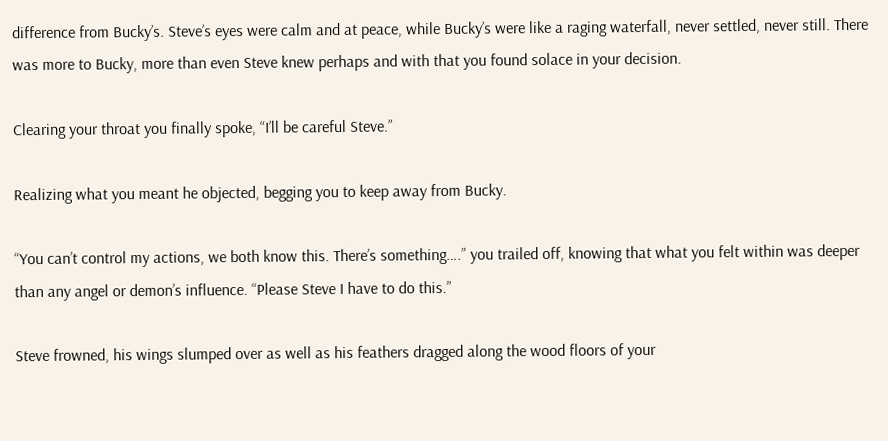difference from Bucky’s. Steve’s eyes were calm and at peace, while Bucky’s were like a raging waterfall, never settled, never still. There was more to Bucky, more than even Steve knew perhaps and with that you found solace in your decision.

Clearing your throat you finally spoke, “I’ll be careful Steve.”

Realizing what you meant he objected, begging you to keep away from Bucky.

“You can’t control my actions, we both know this. There’s something….” you trailed off, knowing that what you felt within was deeper than any angel or demon’s influence. “Please Steve I have to do this.”

Steve frowned, his wings slumped over as well as his feathers dragged along the wood floors of your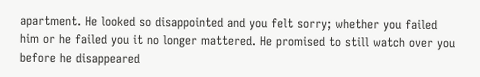apartment. He looked so disappointed and you felt sorry; whether you failed him or he failed you it no longer mattered. He promised to still watch over you before he disappeared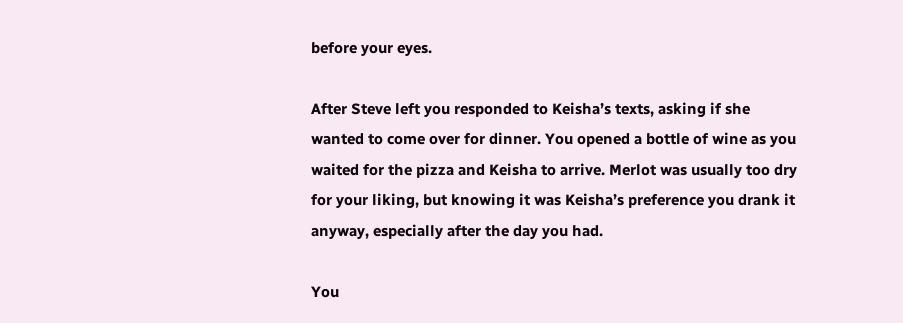before your eyes.

After Steve left you responded to Keisha’s texts, asking if she wanted to come over for dinner. You opened a bottle of wine as you waited for the pizza and Keisha to arrive. Merlot was usually too dry for your liking, but knowing it was Keisha’s preference you drank it anyway, especially after the day you had.

You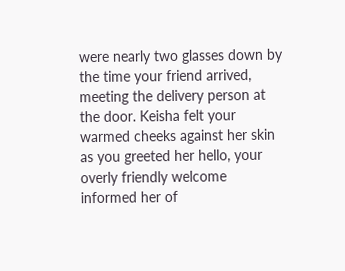were nearly two glasses down by the time your friend arrived, meeting the delivery person at the door. Keisha felt your warmed cheeks against her skin as you greeted her hello, your overly friendly welcome informed her of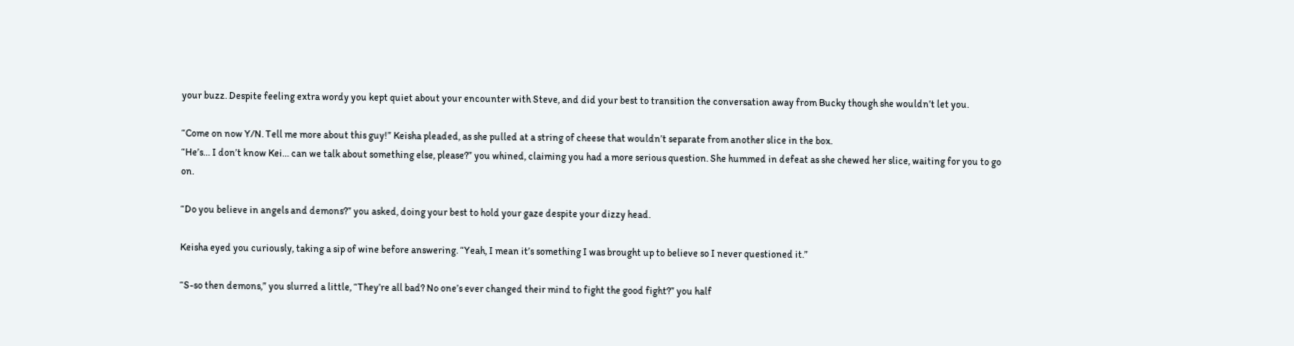your buzz. Despite feeling extra wordy you kept quiet about your encounter with Steve, and did your best to transition the conversation away from Bucky though she wouldn’t let you.

“Come on now Y/N. Tell me more about this guy!” Keisha pleaded, as she pulled at a string of cheese that wouldn’t separate from another slice in the box.
“He’s… I don’t know Kei… can we talk about something else, please?” you whined, claiming you had a more serious question. She hummed in defeat as she chewed her slice, waiting for you to go on.

“Do you believe in angels and demons?” you asked, doing your best to hold your gaze despite your dizzy head.

Keisha eyed you curiously, taking a sip of wine before answering. “Yeah, I mean it’s something I was brought up to believe so I never questioned it.”

“S-so then demons,” you slurred a little, “They’re all bad? No one’s ever changed their mind to fight the good fight?” you half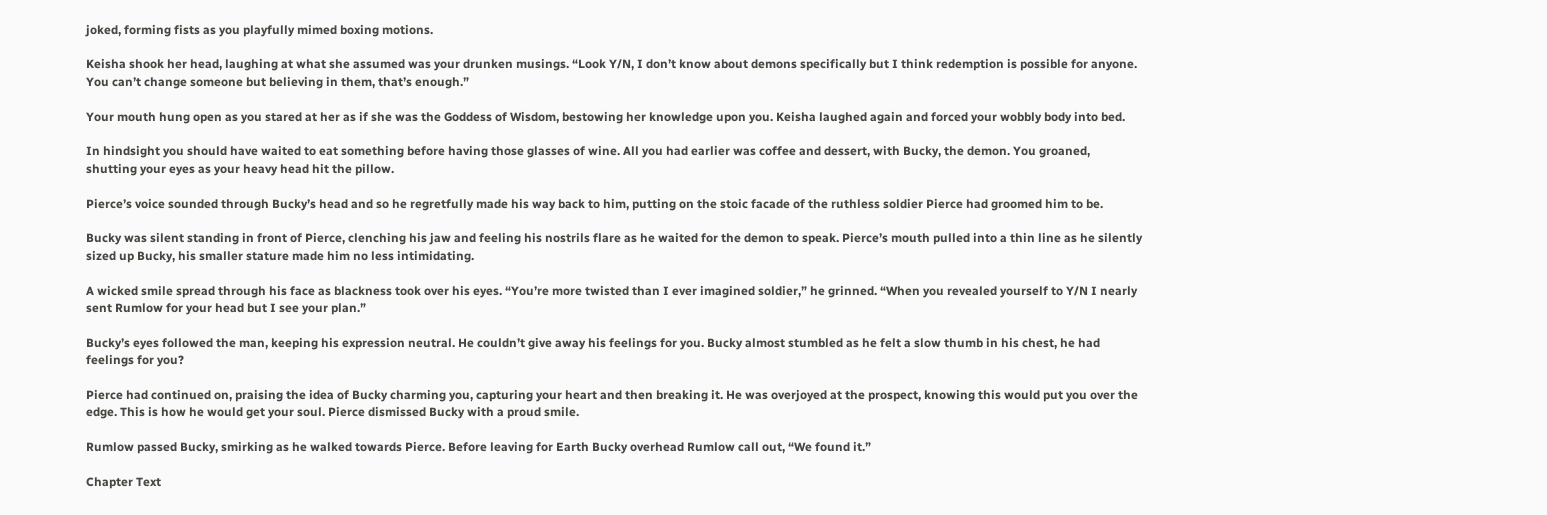joked, forming fists as you playfully mimed boxing motions.

Keisha shook her head, laughing at what she assumed was your drunken musings. “Look Y/N, I don’t know about demons specifically but I think redemption is possible for anyone. You can’t change someone but believing in them, that’s enough.”

Your mouth hung open as you stared at her as if she was the Goddess of Wisdom, bestowing her knowledge upon you. Keisha laughed again and forced your wobbly body into bed.

In hindsight you should have waited to eat something before having those glasses of wine. All you had earlier was coffee and dessert, with Bucky, the demon. You groaned, shutting your eyes as your heavy head hit the pillow.

Pierce’s voice sounded through Bucky’s head and so he regretfully made his way back to him, putting on the stoic facade of the ruthless soldier Pierce had groomed him to be.

Bucky was silent standing in front of Pierce, clenching his jaw and feeling his nostrils flare as he waited for the demon to speak. Pierce’s mouth pulled into a thin line as he silently sized up Bucky, his smaller stature made him no less intimidating.

A wicked smile spread through his face as blackness took over his eyes. “You’re more twisted than I ever imagined soldier,” he grinned. “When you revealed yourself to Y/N I nearly sent Rumlow for your head but I see your plan.”

Bucky’s eyes followed the man, keeping his expression neutral. He couldn’t give away his feelings for you. Bucky almost stumbled as he felt a slow thumb in his chest, he had feelings for you?

Pierce had continued on, praising the idea of Bucky charming you, capturing your heart and then breaking it. He was overjoyed at the prospect, knowing this would put you over the edge. This is how he would get your soul. Pierce dismissed Bucky with a proud smile.

Rumlow passed Bucky, smirking as he walked towards Pierce. Before leaving for Earth Bucky overhead Rumlow call out, “We found it.”

Chapter Text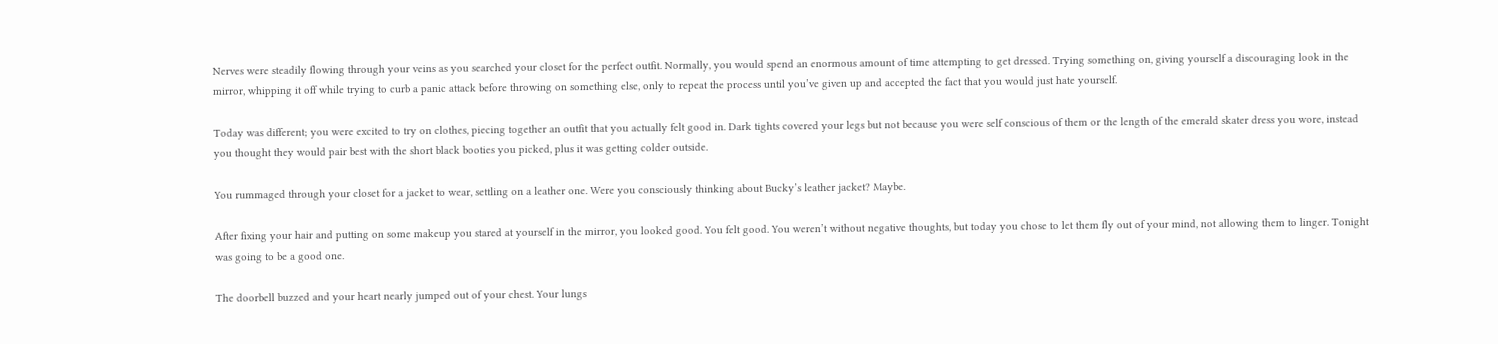Nerves were steadily flowing through your veins as you searched your closet for the perfect outfit. Normally, you would spend an enormous amount of time attempting to get dressed. Trying something on, giving yourself a discouraging look in the mirror, whipping it off while trying to curb a panic attack before throwing on something else, only to repeat the process until you’ve given up and accepted the fact that you would just hate yourself.

Today was different; you were excited to try on clothes, piecing together an outfit that you actually felt good in. Dark tights covered your legs but not because you were self conscious of them or the length of the emerald skater dress you wore, instead you thought they would pair best with the short black booties you picked, plus it was getting colder outside.

You rummaged through your closet for a jacket to wear, settling on a leather one. Were you consciously thinking about Bucky’s leather jacket? Maybe.

After fixing your hair and putting on some makeup you stared at yourself in the mirror, you looked good. You felt good. You weren’t without negative thoughts, but today you chose to let them fly out of your mind, not allowing them to linger. Tonight was going to be a good one.

The doorbell buzzed and your heart nearly jumped out of your chest. Your lungs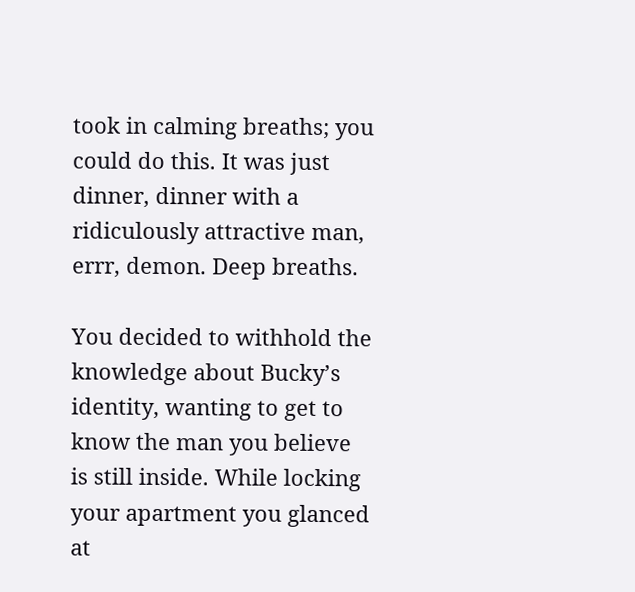took in calming breaths; you could do this. It was just dinner, dinner with a ridiculously attractive man, errr, demon. Deep breaths.

You decided to withhold the knowledge about Bucky’s identity, wanting to get to know the man you believe is still inside. While locking your apartment you glanced at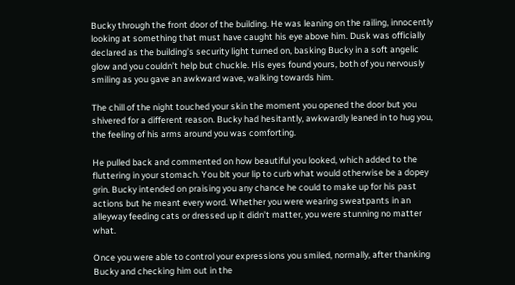Bucky through the front door of the building. He was leaning on the railing, innocently looking at something that must have caught his eye above him. Dusk was officially declared as the building’s security light turned on, basking Bucky in a soft angelic glow and you couldn’t help but chuckle. His eyes found yours, both of you nervously smiling as you gave an awkward wave, walking towards him.

The chill of the night touched your skin the moment you opened the door but you shivered for a different reason. Bucky had hesitantly, awkwardly leaned in to hug you, the feeling of his arms around you was comforting.

He pulled back and commented on how beautiful you looked, which added to the fluttering in your stomach. You bit your lip to curb what would otherwise be a dopey grin. Bucky intended on praising you any chance he could to make up for his past actions but he meant every word. Whether you were wearing sweatpants in an alleyway feeding cats or dressed up it didn’t matter, you were stunning no matter what.

Once you were able to control your expressions you smiled, normally, after thanking Bucky and checking him out in the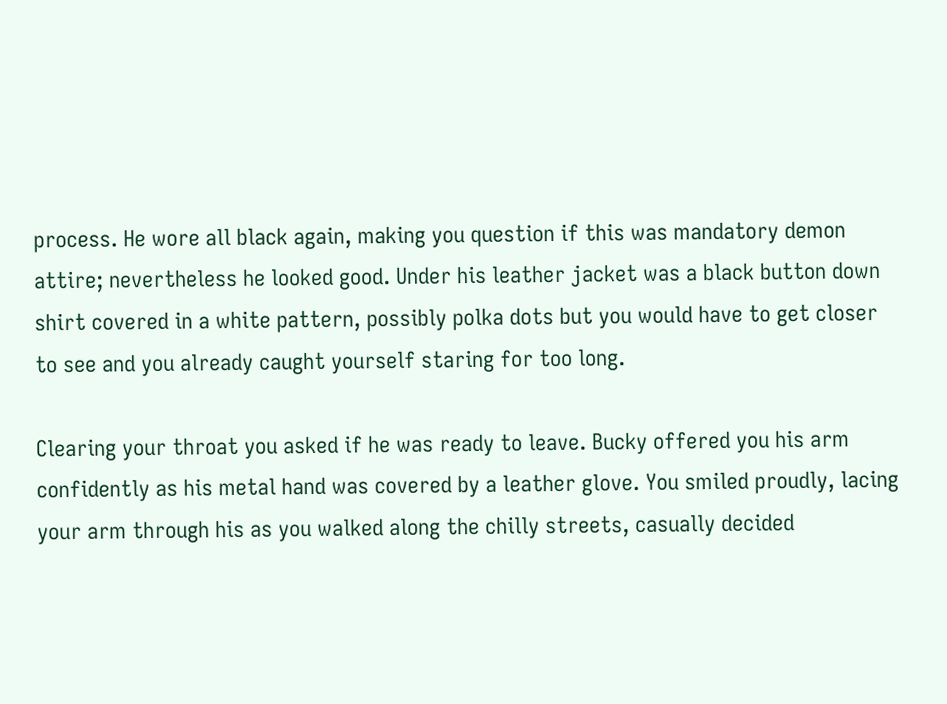process. He wore all black again, making you question if this was mandatory demon attire; nevertheless he looked good. Under his leather jacket was a black button down shirt covered in a white pattern, possibly polka dots but you would have to get closer to see and you already caught yourself staring for too long.

Clearing your throat you asked if he was ready to leave. Bucky offered you his arm confidently as his metal hand was covered by a leather glove. You smiled proudly, lacing your arm through his as you walked along the chilly streets, casually decided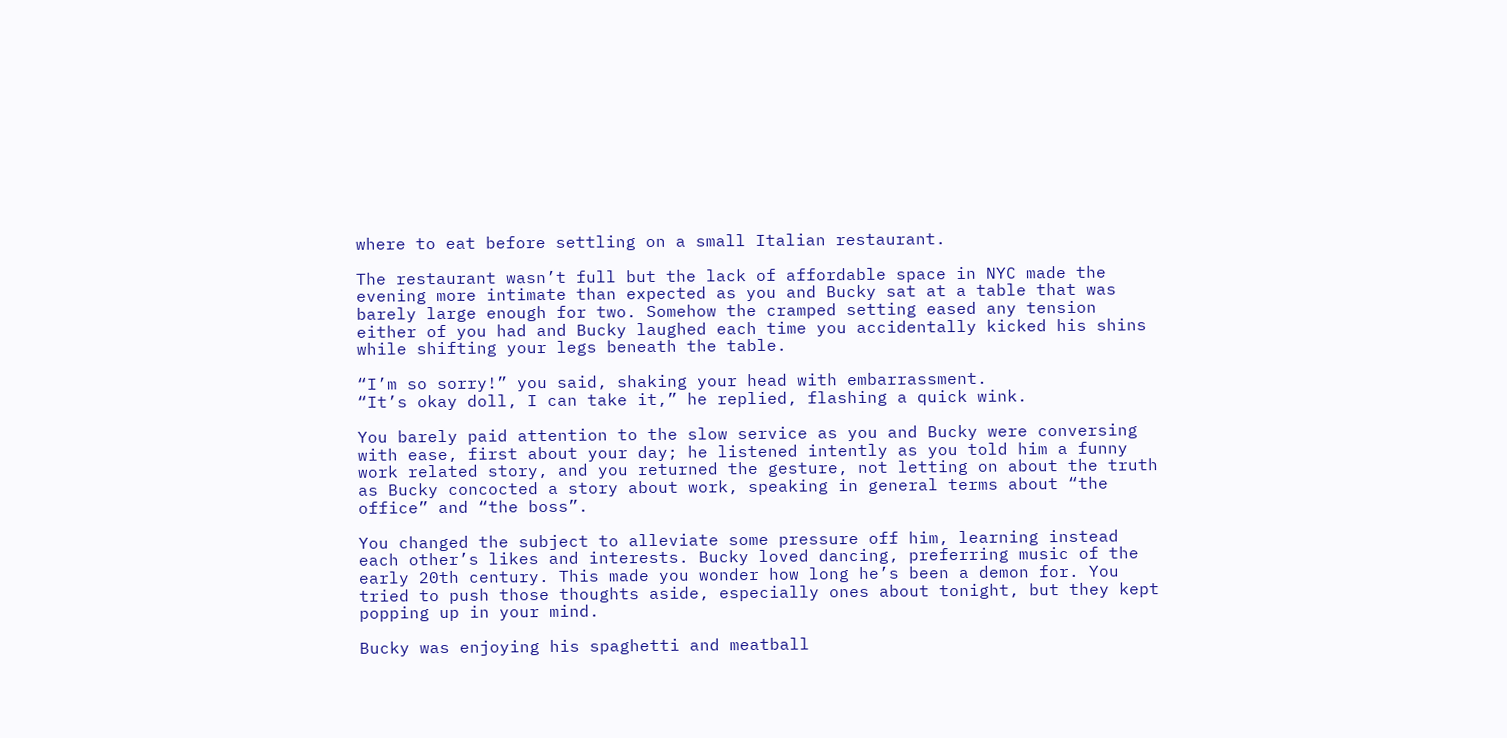where to eat before settling on a small Italian restaurant.

The restaurant wasn’t full but the lack of affordable space in NYC made the evening more intimate than expected as you and Bucky sat at a table that was barely large enough for two. Somehow the cramped setting eased any tension either of you had and Bucky laughed each time you accidentally kicked his shins while shifting your legs beneath the table.

“I’m so sorry!” you said, shaking your head with embarrassment.
“It’s okay doll, I can take it,” he replied, flashing a quick wink.

You barely paid attention to the slow service as you and Bucky were conversing with ease, first about your day; he listened intently as you told him a funny work related story, and you returned the gesture, not letting on about the truth as Bucky concocted a story about work, speaking in general terms about “the office” and “the boss”.

You changed the subject to alleviate some pressure off him, learning instead each other’s likes and interests. Bucky loved dancing, preferring music of the early 20th century. This made you wonder how long he’s been a demon for. You tried to push those thoughts aside, especially ones about tonight, but they kept popping up in your mind.

Bucky was enjoying his spaghetti and meatball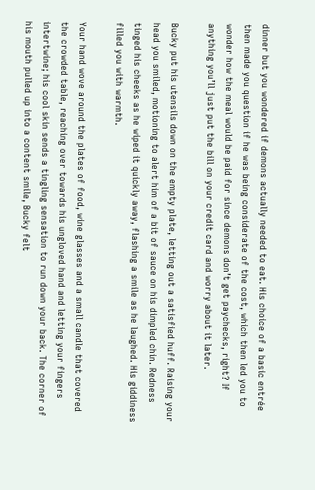dinner but you wondered if demons actually needed to eat. His choice of a basic entrée then made you question if he was being considerate of the cost, which then led you to wonder how the meal would be paid for since demons don’t get paychecks, right? If anything you’ll just put the bill on your credit card and worry about it later.

Bucky put his utensils down on the empty plate, letting out a satisfied huff. Raising your head you smiled, motioning to alert him of a bit of sauce on his dimpled chin. Redness tinged his cheeks as he wiped it quickly away, flashing a smile as he laughed. His giddiness filled you with warmth.

Your hand wove around the plates of food, wine glasses and a small candle that covered the crowded table, reaching over towards his ungloved hand and letting your fingers intertwine; his cool skin sends a tingling sensation to run down your back. The corner of his mouth pulled up into a content smile, Bucky felt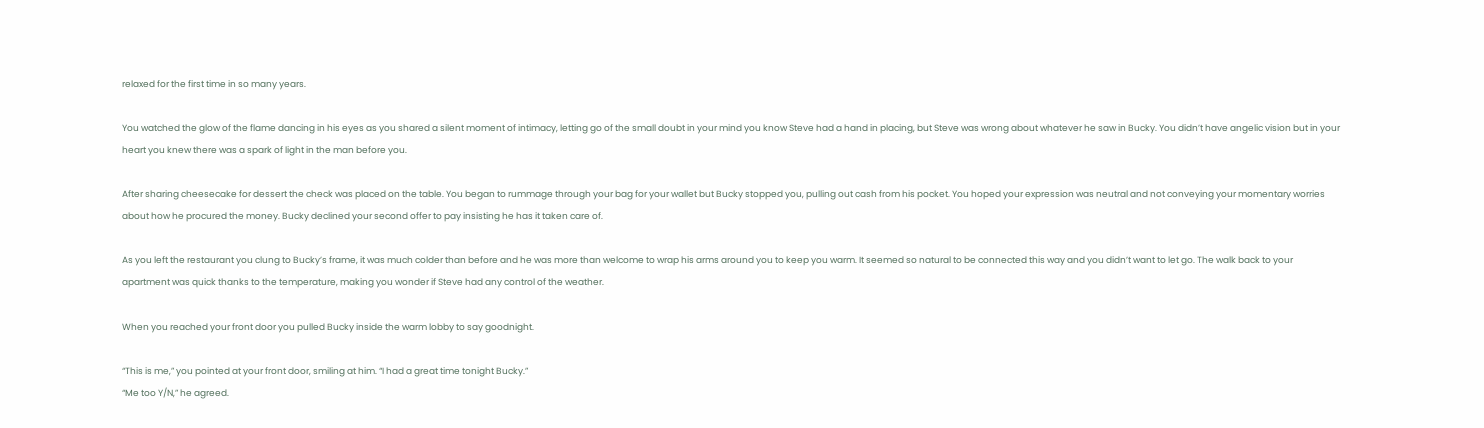relaxed for the first time in so many years.

You watched the glow of the flame dancing in his eyes as you shared a silent moment of intimacy, letting go of the small doubt in your mind you know Steve had a hand in placing, but Steve was wrong about whatever he saw in Bucky. You didn’t have angelic vision but in your heart you knew there was a spark of light in the man before you.

After sharing cheesecake for dessert the check was placed on the table. You began to rummage through your bag for your wallet but Bucky stopped you, pulling out cash from his pocket. You hoped your expression was neutral and not conveying your momentary worries about how he procured the money. Bucky declined your second offer to pay insisting he has it taken care of.

As you left the restaurant you clung to Bucky’s frame, it was much colder than before and he was more than welcome to wrap his arms around you to keep you warm. It seemed so natural to be connected this way and you didn’t want to let go. The walk back to your apartment was quick thanks to the temperature, making you wonder if Steve had any control of the weather.

When you reached your front door you pulled Bucky inside the warm lobby to say goodnight.

“This is me,” you pointed at your front door, smiling at him. “I had a great time tonight Bucky.”
“Me too Y/N,” he agreed.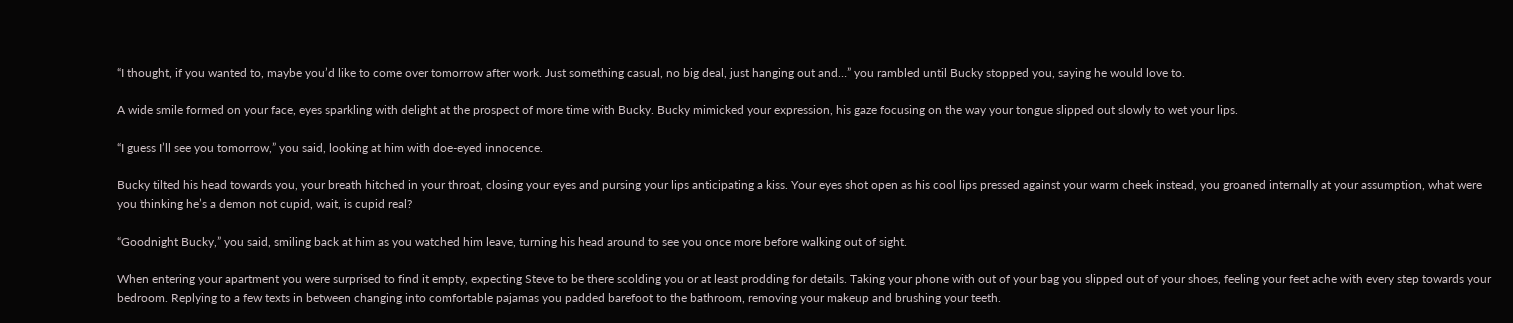“I thought, if you wanted to, maybe you’d like to come over tomorrow after work. Just something casual, no big deal, just hanging out and…” you rambled until Bucky stopped you, saying he would love to.

A wide smile formed on your face, eyes sparkling with delight at the prospect of more time with Bucky. Bucky mimicked your expression, his gaze focusing on the way your tongue slipped out slowly to wet your lips.

“I guess I’ll see you tomorrow,” you said, looking at him with doe-eyed innocence.

Bucky tilted his head towards you, your breath hitched in your throat, closing your eyes and pursing your lips anticipating a kiss. Your eyes shot open as his cool lips pressed against your warm cheek instead, you groaned internally at your assumption, what were you thinking he’s a demon not cupid, wait, is cupid real?

“Goodnight Bucky,” you said, smiling back at him as you watched him leave, turning his head around to see you once more before walking out of sight.

When entering your apartment you were surprised to find it empty, expecting Steve to be there scolding you or at least prodding for details. Taking your phone with out of your bag you slipped out of your shoes, feeling your feet ache with every step towards your bedroom. Replying to a few texts in between changing into comfortable pajamas you padded barefoot to the bathroom, removing your makeup and brushing your teeth.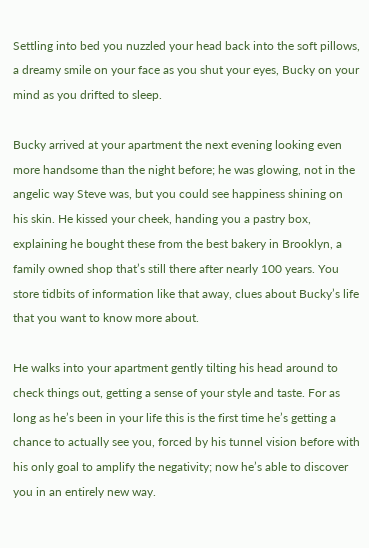Settling into bed you nuzzled your head back into the soft pillows, a dreamy smile on your face as you shut your eyes, Bucky on your mind as you drifted to sleep.

Bucky arrived at your apartment the next evening looking even more handsome than the night before; he was glowing, not in the angelic way Steve was, but you could see happiness shining on his skin. He kissed your cheek, handing you a pastry box, explaining he bought these from the best bakery in Brooklyn, a family owned shop that’s still there after nearly 100 years. You store tidbits of information like that away, clues about Bucky’s life that you want to know more about.

He walks into your apartment gently tilting his head around to check things out, getting a sense of your style and taste. For as long as he’s been in your life this is the first time he’s getting a chance to actually see you, forced by his tunnel vision before with his only goal to amplify the negativity; now he’s able to discover you in an entirely new way.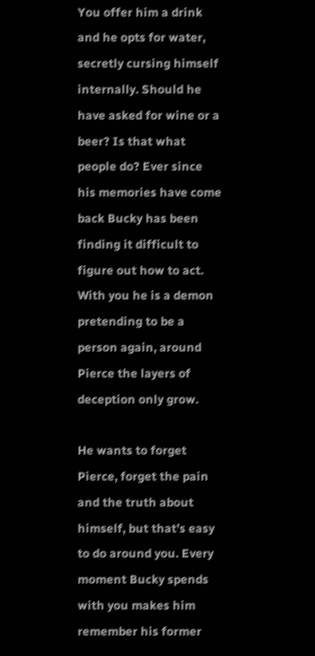You offer him a drink and he opts for water, secretly cursing himself internally. Should he have asked for wine or a beer? Is that what people do? Ever since his memories have come back Bucky has been finding it difficult to figure out how to act. With you he is a demon pretending to be a person again, around Pierce the layers of deception only grow.

He wants to forget Pierce, forget the pain and the truth about himself, but that’s easy to do around you. Every moment Bucky spends with you makes him remember his former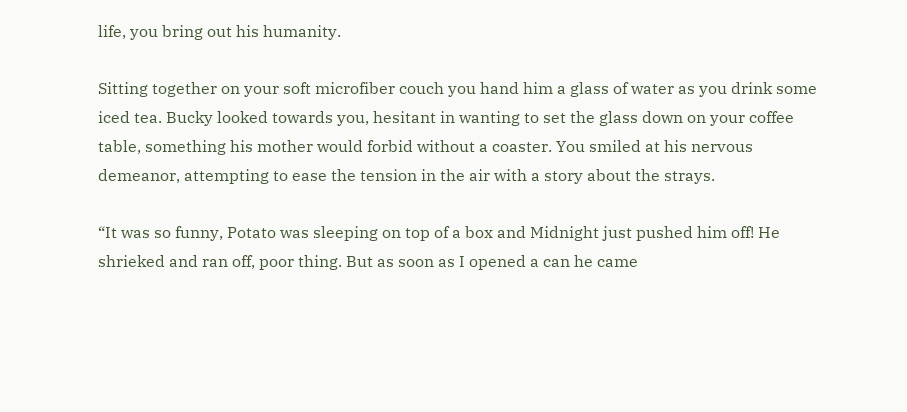life, you bring out his humanity.

Sitting together on your soft microfiber couch you hand him a glass of water as you drink some iced tea. Bucky looked towards you, hesitant in wanting to set the glass down on your coffee table, something his mother would forbid without a coaster. You smiled at his nervous demeanor, attempting to ease the tension in the air with a story about the strays.

“It was so funny, Potato was sleeping on top of a box and Midnight just pushed him off! He shrieked and ran off, poor thing. But as soon as I opened a can he came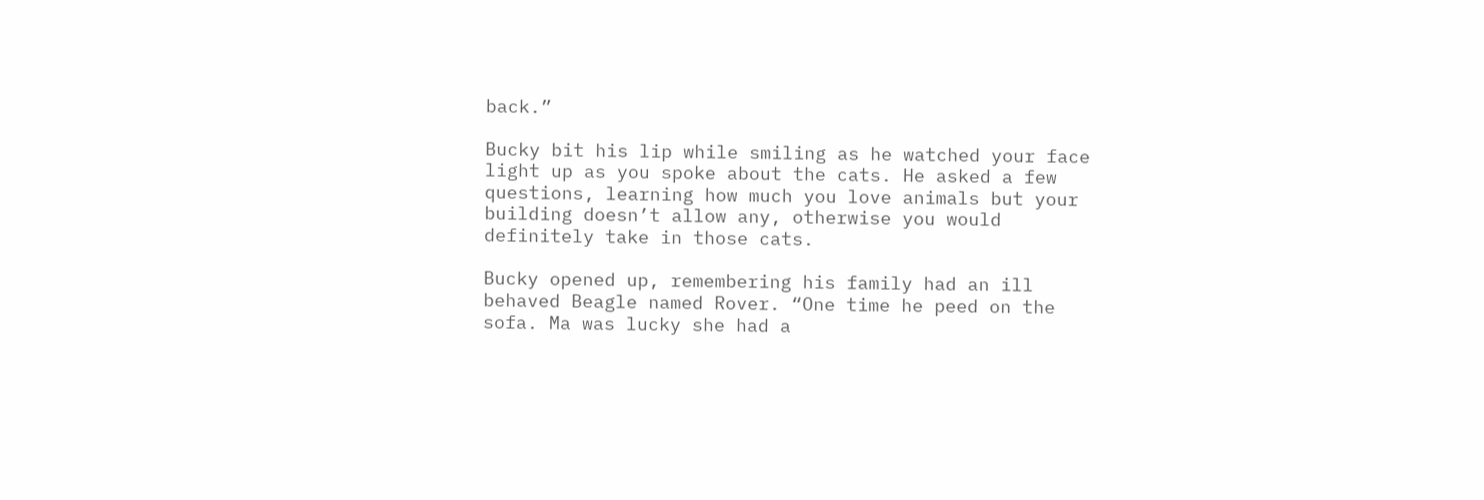back.”

Bucky bit his lip while smiling as he watched your face light up as you spoke about the cats. He asked a few questions, learning how much you love animals but your building doesn’t allow any, otherwise you would definitely take in those cats.

Bucky opened up, remembering his family had an ill behaved Beagle named Rover. “One time he peed on the sofa. Ma was lucky she had a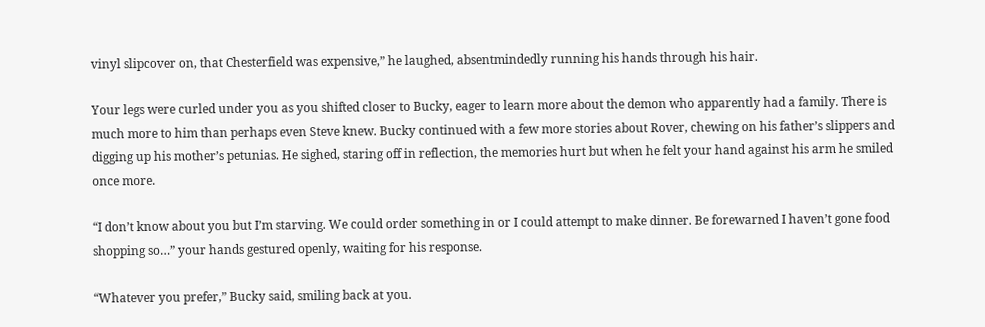vinyl slipcover on, that Chesterfield was expensive,” he laughed, absentmindedly running his hands through his hair.

Your legs were curled under you as you shifted closer to Bucky, eager to learn more about the demon who apparently had a family. There is much more to him than perhaps even Steve knew. Bucky continued with a few more stories about Rover, chewing on his father’s slippers and digging up his mother’s petunias. He sighed, staring off in reflection, the memories hurt but when he felt your hand against his arm he smiled once more.

“I don’t know about you but I’m starving. We could order something in or I could attempt to make dinner. Be forewarned I haven’t gone food shopping so…” your hands gestured openly, waiting for his response.

“Whatever you prefer,” Bucky said, smiling back at you.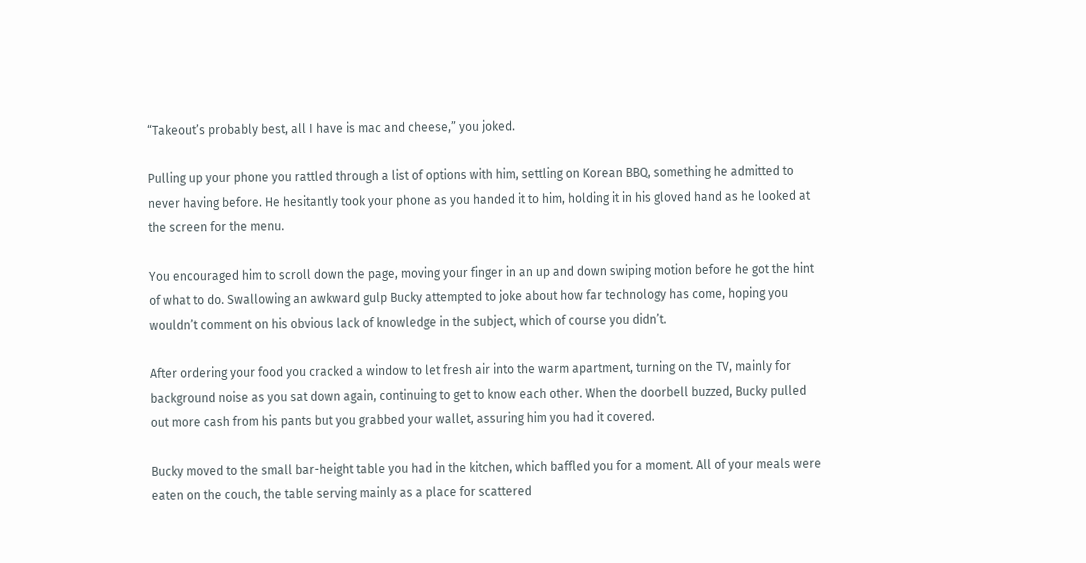“Takeout’s probably best, all I have is mac and cheese,” you joked.

Pulling up your phone you rattled through a list of options with him, settling on Korean BBQ, something he admitted to never having before. He hesitantly took your phone as you handed it to him, holding it in his gloved hand as he looked at the screen for the menu.

You encouraged him to scroll down the page, moving your finger in an up and down swiping motion before he got the hint of what to do. Swallowing an awkward gulp Bucky attempted to joke about how far technology has come, hoping you wouldn’t comment on his obvious lack of knowledge in the subject, which of course you didn’t.

After ordering your food you cracked a window to let fresh air into the warm apartment, turning on the TV, mainly for background noise as you sat down again, continuing to get to know each other. When the doorbell buzzed, Bucky pulled out more cash from his pants but you grabbed your wallet, assuring him you had it covered.

Bucky moved to the small bar-height table you had in the kitchen, which baffled you for a moment. All of your meals were eaten on the couch, the table serving mainly as a place for scattered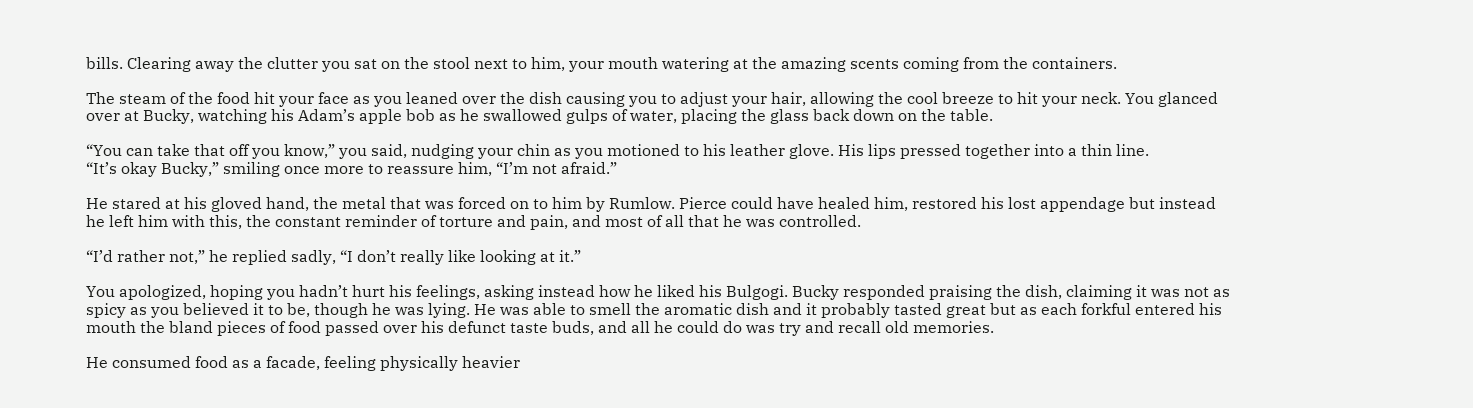bills. Clearing away the clutter you sat on the stool next to him, your mouth watering at the amazing scents coming from the containers.

The steam of the food hit your face as you leaned over the dish causing you to adjust your hair, allowing the cool breeze to hit your neck. You glanced over at Bucky, watching his Adam’s apple bob as he swallowed gulps of water, placing the glass back down on the table.

“You can take that off you know,” you said, nudging your chin as you motioned to his leather glove. His lips pressed together into a thin line.
“It’s okay Bucky,” smiling once more to reassure him, “I’m not afraid.”

He stared at his gloved hand, the metal that was forced on to him by Rumlow. Pierce could have healed him, restored his lost appendage but instead he left him with this, the constant reminder of torture and pain, and most of all that he was controlled.

“I’d rather not,” he replied sadly, “I don’t really like looking at it.”

You apologized, hoping you hadn’t hurt his feelings, asking instead how he liked his Bulgogi. Bucky responded praising the dish, claiming it was not as spicy as you believed it to be, though he was lying. He was able to smell the aromatic dish and it probably tasted great but as each forkful entered his mouth the bland pieces of food passed over his defunct taste buds, and all he could do was try and recall old memories.

He consumed food as a facade, feeling physically heavier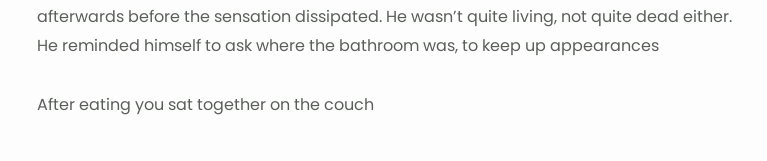afterwards before the sensation dissipated. He wasn’t quite living, not quite dead either. He reminded himself to ask where the bathroom was, to keep up appearances

After eating you sat together on the couch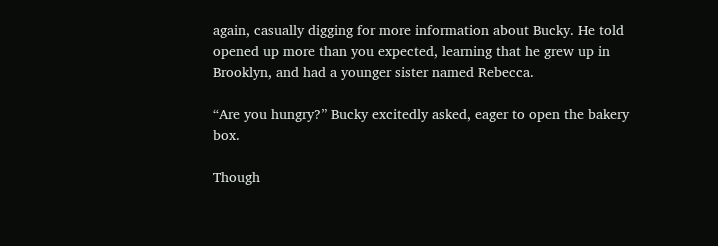again, casually digging for more information about Bucky. He told opened up more than you expected, learning that he grew up in Brooklyn, and had a younger sister named Rebecca.

“Are you hungry?” Bucky excitedly asked, eager to open the bakery box.

Though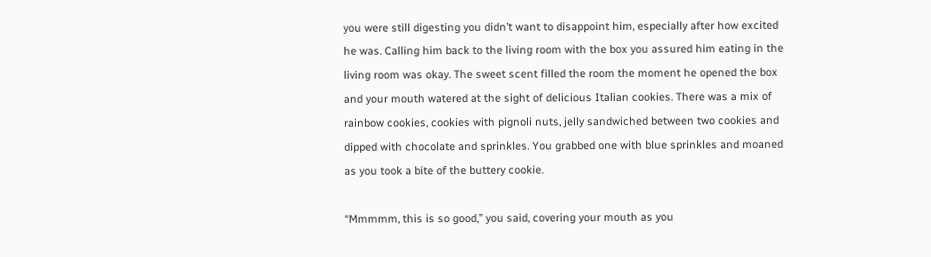you were still digesting you didn’t want to disappoint him, especially after how excited he was. Calling him back to the living room with the box you assured him eating in the living room was okay. The sweet scent filled the room the moment he opened the box and your mouth watered at the sight of delicious Italian cookies. There was a mix of rainbow cookies, cookies with pignoli nuts, jelly sandwiched between two cookies and dipped with chocolate and sprinkles. You grabbed one with blue sprinkles and moaned as you took a bite of the buttery cookie.

“Mmmmm, this is so good,” you said, covering your mouth as you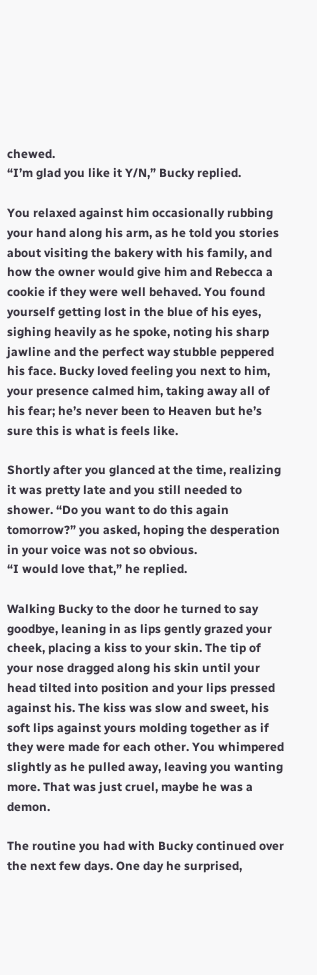chewed.
“I’m glad you like it Y/N,” Bucky replied.

You relaxed against him occasionally rubbing your hand along his arm, as he told you stories about visiting the bakery with his family, and how the owner would give him and Rebecca a cookie if they were well behaved. You found yourself getting lost in the blue of his eyes, sighing heavily as he spoke, noting his sharp jawline and the perfect way stubble peppered his face. Bucky loved feeling you next to him, your presence calmed him, taking away all of his fear; he’s never been to Heaven but he’s sure this is what is feels like.

Shortly after you glanced at the time, realizing it was pretty late and you still needed to shower. “Do you want to do this again tomorrow?” you asked, hoping the desperation in your voice was not so obvious.
“I would love that,” he replied.

Walking Bucky to the door he turned to say goodbye, leaning in as lips gently grazed your cheek, placing a kiss to your skin. The tip of your nose dragged along his skin until your head tilted into position and your lips pressed against his. The kiss was slow and sweet, his soft lips against yours molding together as if they were made for each other. You whimpered slightly as he pulled away, leaving you wanting more. That was just cruel, maybe he was a demon.

The routine you had with Bucky continued over the next few days. One day he surprised,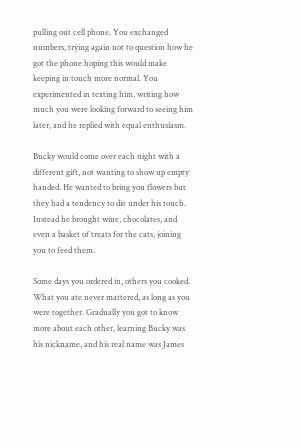pulling out cell phone. You exchanged numbers, trying again not to question how he got the phone hoping this would make keeping in touch more normal. You experimented in texting him, writing how much you were looking forward to seeing him later, and he replied with equal enthusiasm.

Bucky would come over each night with a different gift, not wanting to show up empty handed. He wanted to bring you flowers but they had a tendency to die under his touch. Instead he brought wine, chocolates, and even a basket of treats for the cats, joining you to feed them.

Some days you ordered in, others you cooked. What you ate never mattered, as long as you were together. Gradually you got to know more about each other, learning Bucky was his nickname, and his real name was James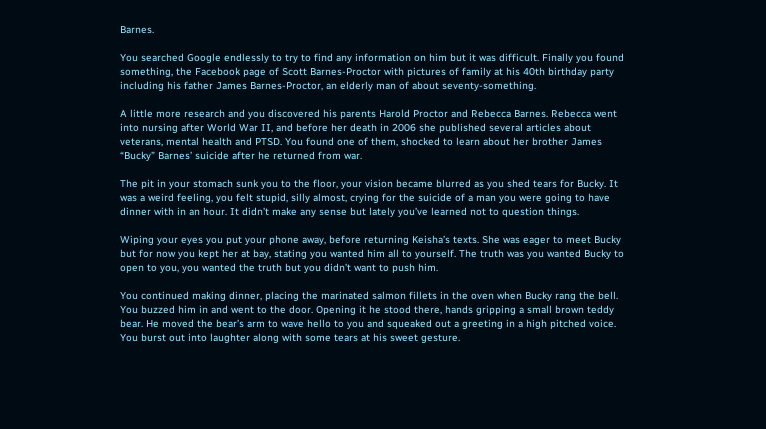Barnes.

You searched Google endlessly to try to find any information on him but it was difficult. Finally you found something, the Facebook page of Scott Barnes-Proctor with pictures of family at his 40th birthday party including his father James Barnes-Proctor, an elderly man of about seventy-something.

A little more research and you discovered his parents Harold Proctor and Rebecca Barnes. Rebecca went into nursing after World War II, and before her death in 2006 she published several articles about veterans, mental health and PTSD. You found one of them, shocked to learn about her brother James “Bucky” Barnes’ suicide after he returned from war.

The pit in your stomach sunk you to the floor, your vision became blurred as you shed tears for Bucky. It was a weird feeling, you felt stupid, silly almost, crying for the suicide of a man you were going to have dinner with in an hour. It didn’t make any sense but lately you’ve learned not to question things.

Wiping your eyes you put your phone away, before returning Keisha’s texts. She was eager to meet Bucky but for now you kept her at bay, stating you wanted him all to yourself. The truth was you wanted Bucky to open to you, you wanted the truth but you didn’t want to push him.

You continued making dinner, placing the marinated salmon fillets in the oven when Bucky rang the bell. You buzzed him in and went to the door. Opening it he stood there, hands gripping a small brown teddy bear. He moved the bear’s arm to wave hello to you and squeaked out a greeting in a high pitched voice. You burst out into laughter along with some tears at his sweet gesture.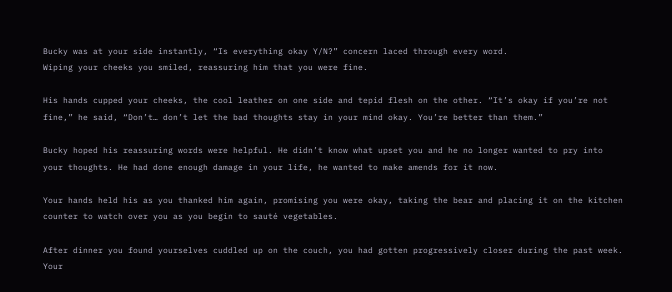Bucky was at your side instantly, “Is everything okay Y/N?” concern laced through every word.
Wiping your cheeks you smiled, reassuring him that you were fine.

His hands cupped your cheeks, the cool leather on one side and tepid flesh on the other. “It’s okay if you’re not fine,” he said, “Don’t… don’t let the bad thoughts stay in your mind okay. You’re better than them.”

Bucky hoped his reassuring words were helpful. He didn’t know what upset you and he no longer wanted to pry into your thoughts. He had done enough damage in your life, he wanted to make amends for it now.

Your hands held his as you thanked him again, promising you were okay, taking the bear and placing it on the kitchen counter to watch over you as you begin to sauté vegetables.

After dinner you found yourselves cuddled up on the couch, you had gotten progressively closer during the past week. Your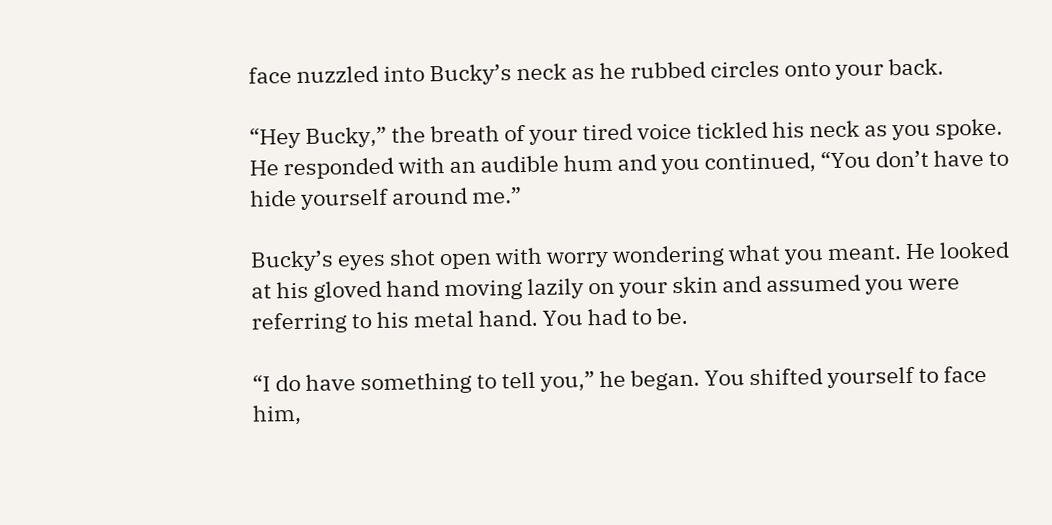face nuzzled into Bucky’s neck as he rubbed circles onto your back.

“Hey Bucky,” the breath of your tired voice tickled his neck as you spoke. He responded with an audible hum and you continued, “You don’t have to hide yourself around me.”

Bucky’s eyes shot open with worry wondering what you meant. He looked at his gloved hand moving lazily on your skin and assumed you were referring to his metal hand. You had to be.

“I do have something to tell you,” he began. You shifted yourself to face him,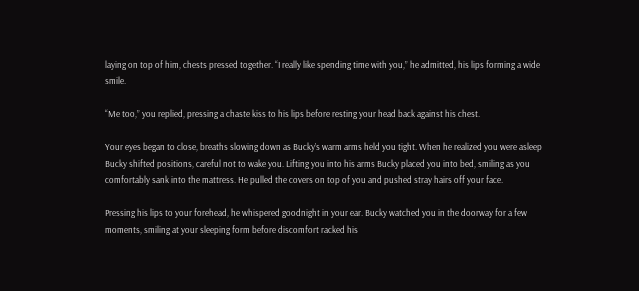laying on top of him, chests pressed together. “I really like spending time with you,” he admitted, his lips forming a wide smile.

“Me too,” you replied, pressing a chaste kiss to his lips before resting your head back against his chest.

Your eyes began to close, breaths slowing down as Bucky’s warm arms held you tight. When he realized you were asleep Bucky shifted positions, careful not to wake you. Lifting you into his arms Bucky placed you into bed, smiling as you comfortably sank into the mattress. He pulled the covers on top of you and pushed stray hairs off your face.

Pressing his lips to your forehead, he whispered goodnight in your ear. Bucky watched you in the doorway for a few moments, smiling at your sleeping form before discomfort racked his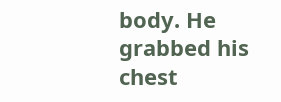body. He grabbed his chest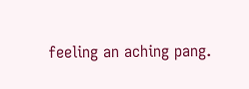feeling an aching pang.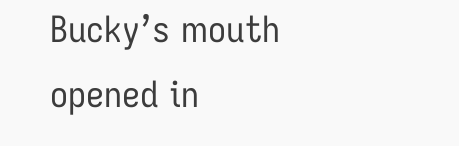Bucky’s mouth opened in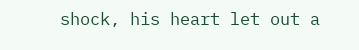shock, his heart let out a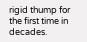rigid thump for the first time in decades.